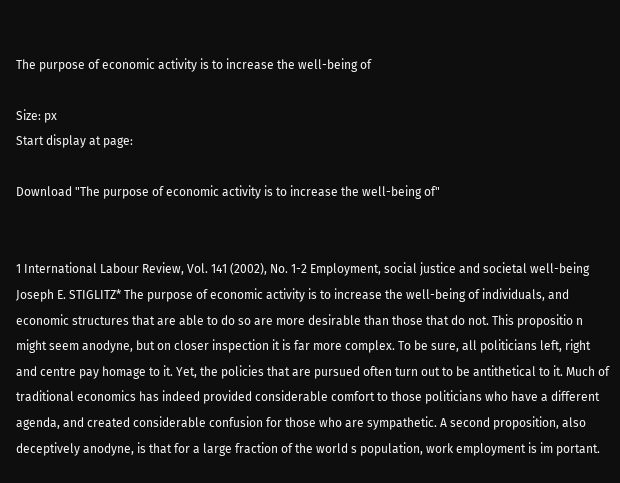The purpose of economic activity is to increase the well-being of

Size: px
Start display at page:

Download "The purpose of economic activity is to increase the well-being of"


1 International Labour Review, Vol. 141 (2002), No. 1-2 Employment, social justice and societal well-being Joseph E. STIGLITZ* The purpose of economic activity is to increase the well-being of individuals, and economic structures that are able to do so are more desirable than those that do not. This propositio n might seem anodyne, but on closer inspection it is far more complex. To be sure, all politicians left, right and centre pay homage to it. Yet, the policies that are pursued often turn out to be antithetical to it. Much of traditional economics has indeed provided considerable comfort to those politicians who have a different agenda, and created considerable confusion for those who are sympathetic. A second proposition, also deceptively anodyne, is that for a large fraction of the world s population, work employment is im portant.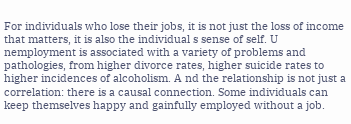For individuals who lose their jobs, it is not just the loss of income that matters, it is also the individual s sense of self. U nemployment is associated with a variety of problems and pathologies, from higher divorce rates, higher suicide rates to higher incidences of alcoholism. A nd the relationship is not just a correlation: there is a causal connection. Some individuals can keep themselves happy and gainfully employed without a job.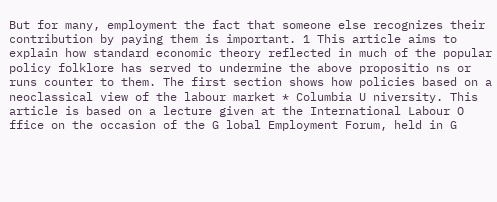But for many, employment the fact that someone else recognizes their contribution by paying them is important. 1 This article aims to explain how standard economic theory reflected in much of the popular policy folklore has served to undermine the above propositio ns or runs counter to them. The first section shows how policies based on a neoclassical view of the labour market * Columbia U niversity. This article is based on a lecture given at the International Labour O ffice on the occasion of the G lobal Employment Forum, held in G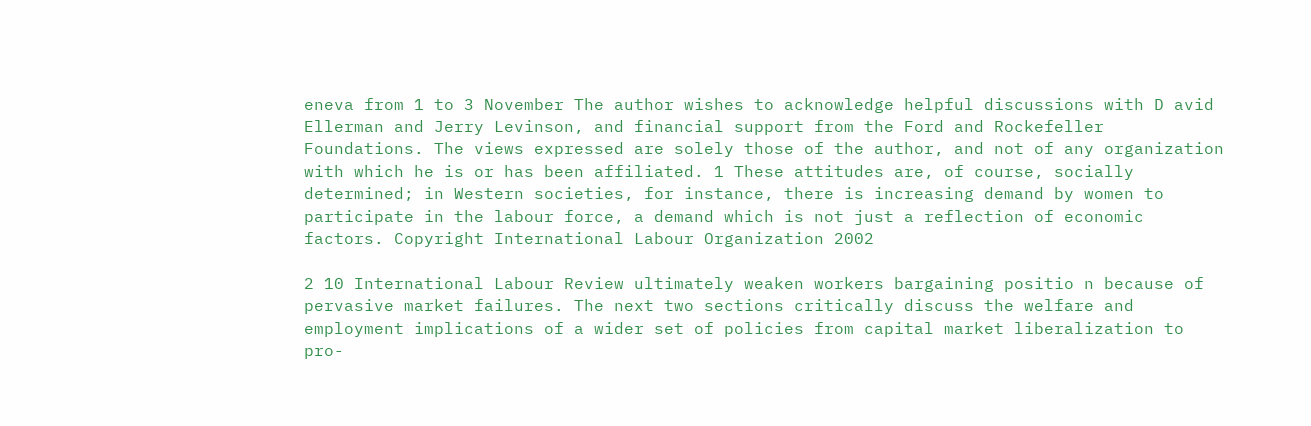eneva from 1 to 3 November The author wishes to acknowledge helpful discussions with D avid Ellerman and Jerry Levinson, and financial support from the Ford and Rockefeller Foundations. The views expressed are solely those of the author, and not of any organization with which he is or has been affiliated. 1 These attitudes are, of course, socially determined; in Western societies, for instance, there is increasing demand by women to participate in the labour force, a demand which is not just a reflection of economic factors. Copyright International Labour Organization 2002

2 10 International Labour Review ultimately weaken workers bargaining positio n because of pervasive market failures. The next two sections critically discuss the welfare and employment implications of a wider set of policies from capital market liberalization to pro-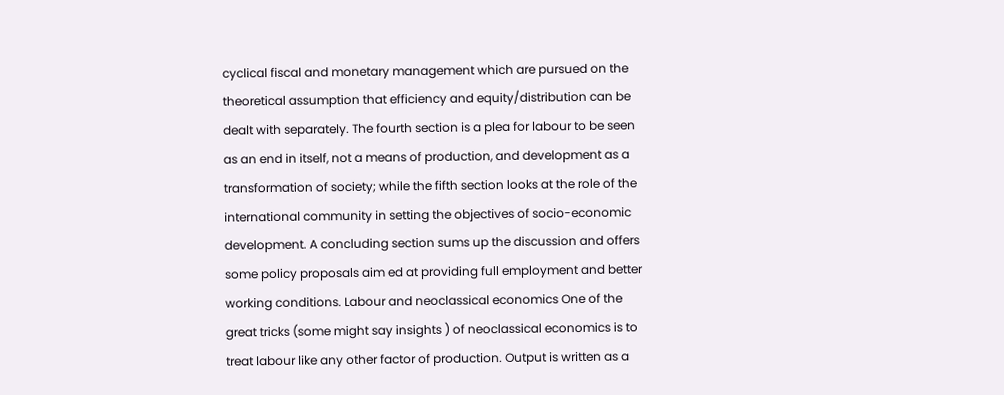cyclical fiscal and monetary management which are pursued on the theoretical assumption that efficiency and equity/distribution can be dealt with separately. The fourth section is a plea for labour to be seen as an end in itself, not a means of production, and development as a transformation of society; while the fifth section looks at the role of the international community in setting the objectives of socio-economic development. A concluding section sums up the discussion and offers some policy proposals aim ed at providing full employment and better working conditions. Labour and neoclassical economics One of the great tricks (some might say insights ) of neoclassical economics is to treat labour like any other factor of production. Output is written as a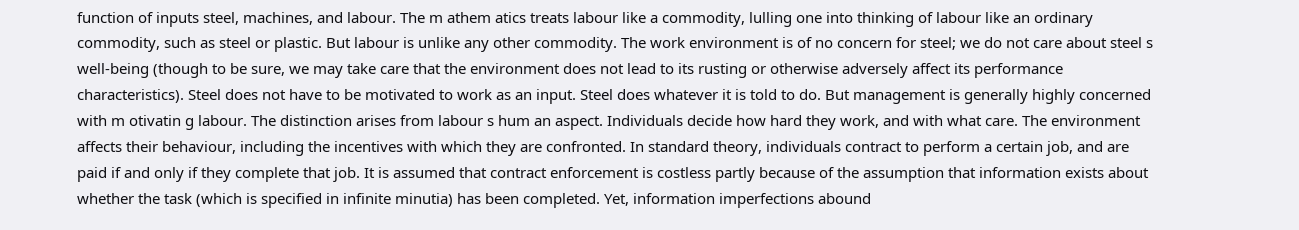function of inputs steel, machines, and labour. The m athem atics treats labour like a commodity, lulling one into thinking of labour like an ordinary commodity, such as steel or plastic. But labour is unlike any other commodity. The work environment is of no concern for steel; we do not care about steel s well-being (though to be sure, we may take care that the environment does not lead to its rusting or otherwise adversely affect its performance characteristics). Steel does not have to be motivated to work as an input. Steel does whatever it is told to do. But management is generally highly concerned with m otivatin g labour. The distinction arises from labour s hum an aspect. Individuals decide how hard they work, and with what care. The environment affects their behaviour, including the incentives with which they are confronted. In standard theory, individuals contract to perform a certain job, and are paid if and only if they complete that job. It is assumed that contract enforcement is costless partly because of the assumption that information exists about whether the task (which is specified in infinite minutia) has been completed. Yet, information imperfections abound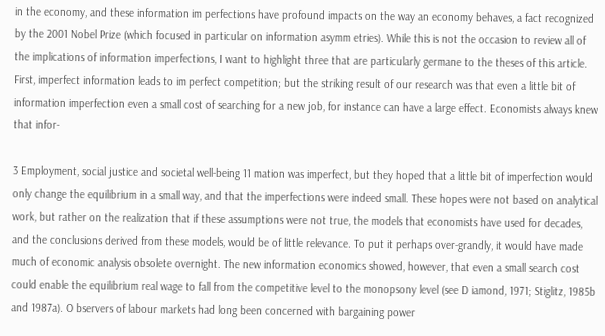in the economy, and these information im perfections have profound impacts on the way an economy behaves, a fact recognized by the 2001 Nobel Prize (which focused in particular on information asymm etries). While this is not the occasion to review all of the implications of information imperfections, I want to highlight three that are particularly germane to the theses of this article. First, imperfect information leads to im perfect competition; but the striking result of our research was that even a little bit of information imperfection even a small cost of searching for a new job, for instance can have a large effect. Economists always knew that infor-

3 Employment, social justice and societal well-being 11 mation was imperfect, but they hoped that a little bit of imperfection would only change the equilibrium in a small way, and that the imperfections were indeed small. These hopes were not based on analytical work, but rather on the realization that if these assumptions were not true, the models that economists have used for decades, and the conclusions derived from these models, would be of little relevance. To put it perhaps over-grandly, it would have made much of economic analysis obsolete overnight. The new information economics showed, however, that even a small search cost could enable the equilibrium real wage to fall from the competitive level to the monopsony level (see D iamond, 1971; Stiglitz, 1985b and 1987a). O bservers of labour markets had long been concerned with bargaining power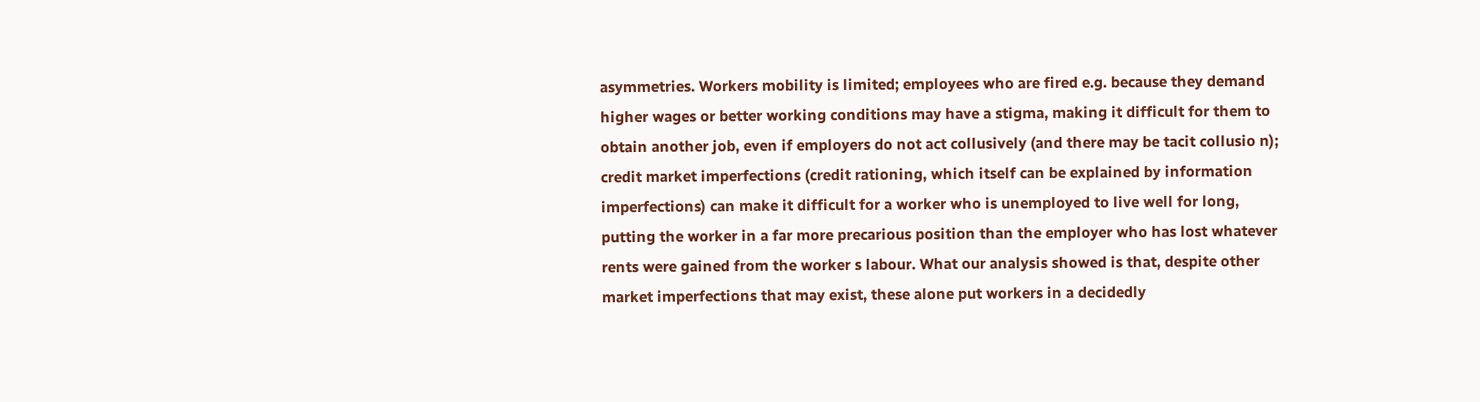asymmetries. Workers mobility is limited; employees who are fired e.g. because they demand higher wages or better working conditions may have a stigma, making it difficult for them to obtain another job, even if employers do not act collusively (and there may be tacit collusio n); credit market imperfections (credit rationing, which itself can be explained by information imperfections) can make it difficult for a worker who is unemployed to live well for long, putting the worker in a far more precarious position than the employer who has lost whatever rents were gained from the worker s labour. What our analysis showed is that, despite other market imperfections that may exist, these alone put workers in a decidedly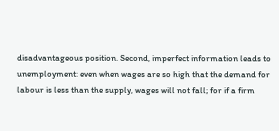disadvantageous position. Second, imperfect information leads to unemployment: even when wages are so high that the demand for labour is less than the supply, wages will not fall; for if a firm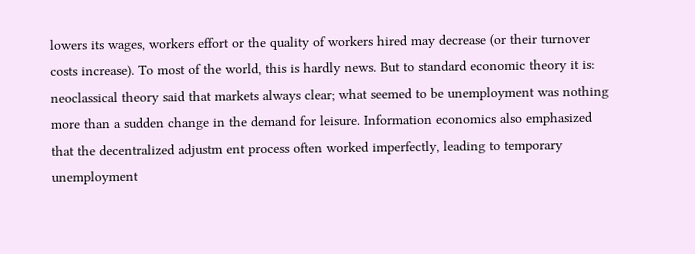lowers its wages, workers effort or the quality of workers hired may decrease (or their turnover costs increase). To most of the world, this is hardly news. But to standard economic theory it is: neoclassical theory said that markets always clear; what seemed to be unemployment was nothing more than a sudden change in the demand for leisure. Information economics also emphasized that the decentralized adjustm ent process often worked imperfectly, leading to temporary unemployment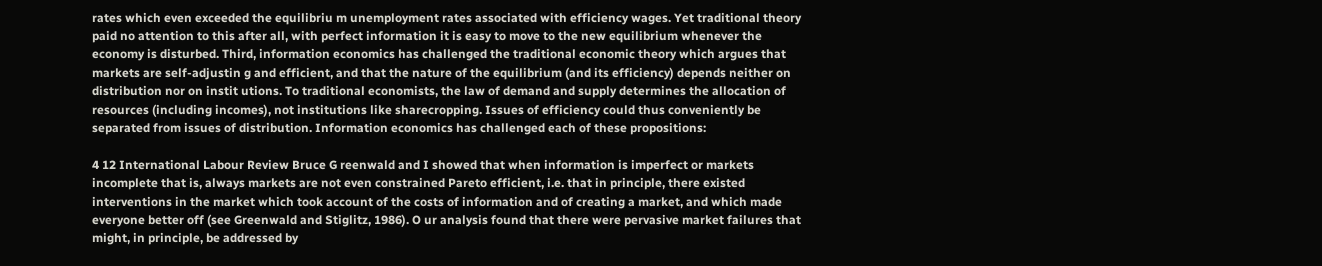rates which even exceeded the equilibriu m unemployment rates associated with efficiency wages. Yet traditional theory paid no attention to this after all, with perfect information it is easy to move to the new equilibrium whenever the economy is disturbed. Third, information economics has challenged the traditional economic theory which argues that markets are self-adjustin g and efficient, and that the nature of the equilibrium (and its efficiency) depends neither on distribution nor on instit utions. To traditional economists, the law of demand and supply determines the allocation of resources (including incomes), not institutions like sharecropping. Issues of efficiency could thus conveniently be separated from issues of distribution. Information economics has challenged each of these propositions:

4 12 International Labour Review Bruce G reenwald and I showed that when information is imperfect or markets incomplete that is, always markets are not even constrained Pareto efficient, i.e. that in principle, there existed interventions in the market which took account of the costs of information and of creating a market, and which made everyone better off (see Greenwald and Stiglitz, 1986). O ur analysis found that there were pervasive market failures that might, in principle, be addressed by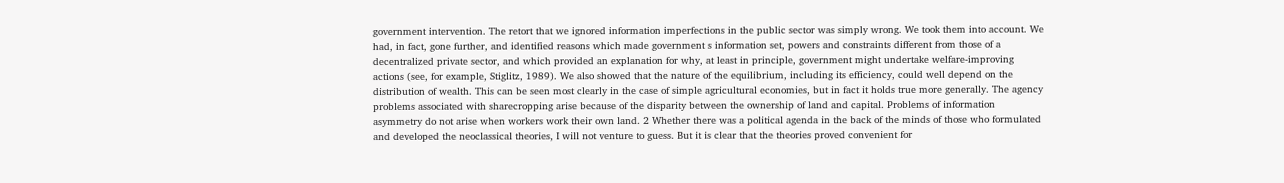government intervention. The retort that we ignored information imperfections in the public sector was simply wrong. We took them into account. We had, in fact, gone further, and identified reasons which made government s information set, powers and constraints different from those of a decentralized private sector, and which provided an explanation for why, at least in principle, government might undertake welfare-improving actions (see, for example, Stiglitz, 1989). We also showed that the nature of the equilibrium, including its efficiency, could well depend on the distribution of wealth. This can be seen most clearly in the case of simple agricultural economies, but in fact it holds true more generally. The agency problems associated with sharecropping arise because of the disparity between the ownership of land and capital. Problems of information asymmetry do not arise when workers work their own land. 2 Whether there was a political agenda in the back of the minds of those who formulated and developed the neoclassical theories, I will not venture to guess. But it is clear that the theories proved convenient for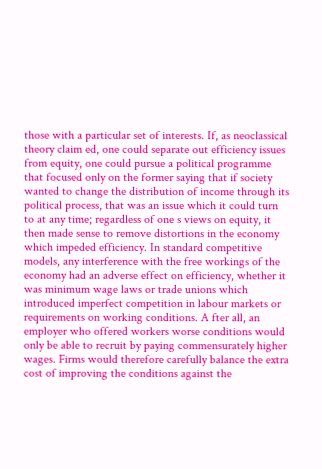those with a particular set of interests. If, as neoclassical theory claim ed, one could separate out efficiency issues from equity, one could pursue a political programme that focused only on the former saying that if society wanted to change the distribution of income through its political process, that was an issue which it could turn to at any time; regardless of one s views on equity, it then made sense to remove distortions in the economy which impeded efficiency. In standard competitive models, any interference with the free workings of the economy had an adverse effect on efficiency, whether it was minimum wage laws or trade unions which introduced imperfect competition in labour markets or requirements on working conditions. A fter all, an employer who offered workers worse conditions would only be able to recruit by paying commensurately higher wages. Firms would therefore carefully balance the extra cost of improving the conditions against the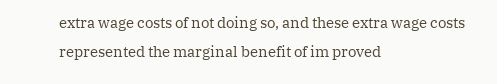extra wage costs of not doing so, and these extra wage costs represented the marginal benefit of im proved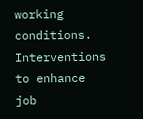working conditions. Interventions to enhance job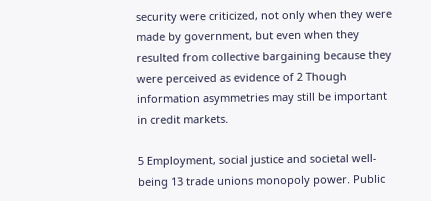security were criticized, not only when they were made by government, but even when they resulted from collective bargaining because they were perceived as evidence of 2 Though information asymmetries may still be important in credit markets.

5 Employment, social justice and societal well-being 13 trade unions monopoly power. Public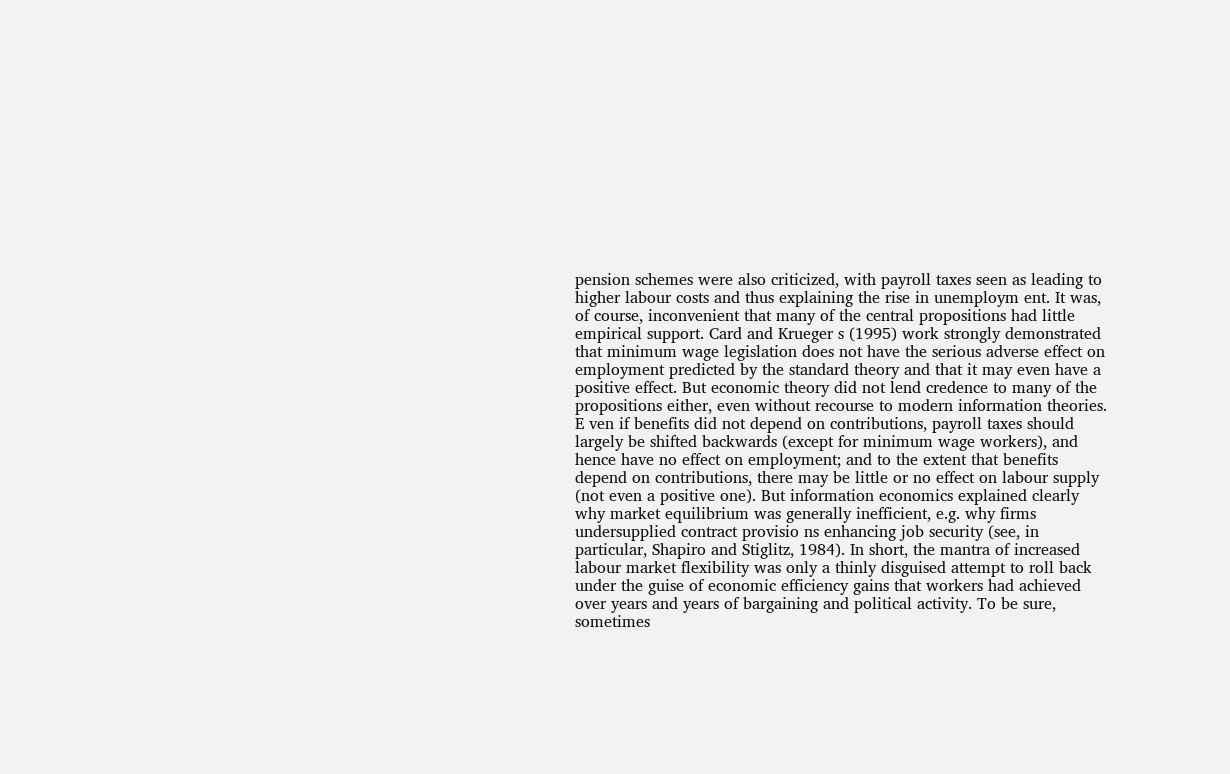pension schemes were also criticized, with payroll taxes seen as leading to higher labour costs and thus explaining the rise in unemploym ent. It was, of course, inconvenient that many of the central propositions had little empirical support. Card and Krueger s (1995) work strongly demonstrated that minimum wage legislation does not have the serious adverse effect on employment predicted by the standard theory and that it may even have a positive effect. But economic theory did not lend credence to many of the propositions either, even without recourse to modern information theories. E ven if benefits did not depend on contributions, payroll taxes should largely be shifted backwards (except for minimum wage workers), and hence have no effect on employment; and to the extent that benefits depend on contributions, there may be little or no effect on labour supply (not even a positive one). But information economics explained clearly why market equilibrium was generally inefficient, e.g. why firms undersupplied contract provisio ns enhancing job security (see, in particular, Shapiro and Stiglitz, 1984). In short, the mantra of increased labour market flexibility was only a thinly disguised attempt to roll back under the guise of economic efficiency gains that workers had achieved over years and years of bargaining and political activity. To be sure, sometimes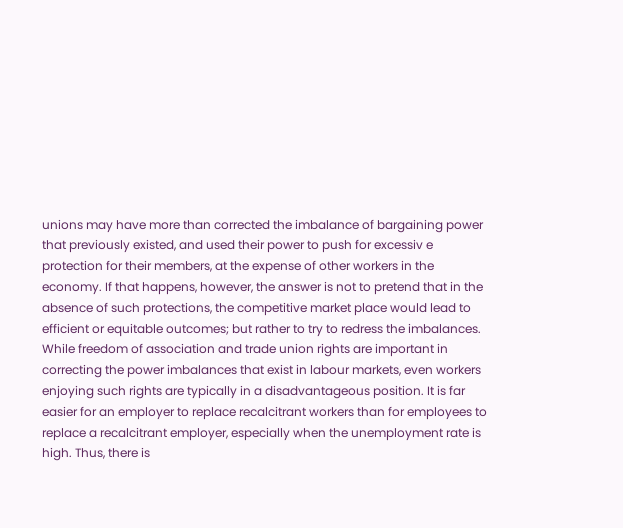unions may have more than corrected the imbalance of bargaining power that previously existed, and used their power to push for excessiv e protection for their members, at the expense of other workers in the economy. If that happens, however, the answer is not to pretend that in the absence of such protections, the competitive market place would lead to efficient or equitable outcomes; but rather to try to redress the imbalances. While freedom of association and trade union rights are important in correcting the power imbalances that exist in labour markets, even workers enjoying such rights are typically in a disadvantageous position. It is far easier for an employer to replace recalcitrant workers than for employees to replace a recalcitrant employer, especially when the unemployment rate is high. Thus, there is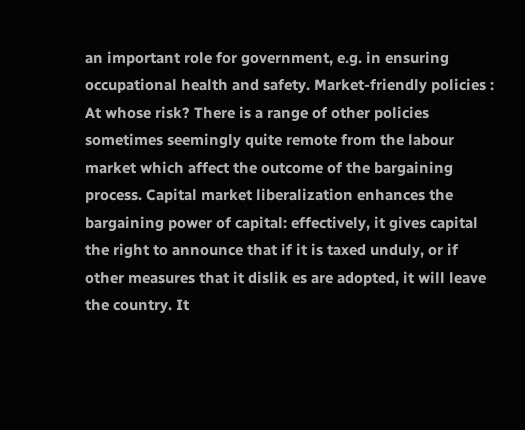an important role for government, e.g. in ensuring occupational health and safety. Market-friendly policies : At whose risk? There is a range of other policies sometimes seemingly quite remote from the labour market which affect the outcome of the bargaining process. Capital market liberalization enhances the bargaining power of capital: effectively, it gives capital the right to announce that if it is taxed unduly, or if other measures that it dislik es are adopted, it will leave the country. It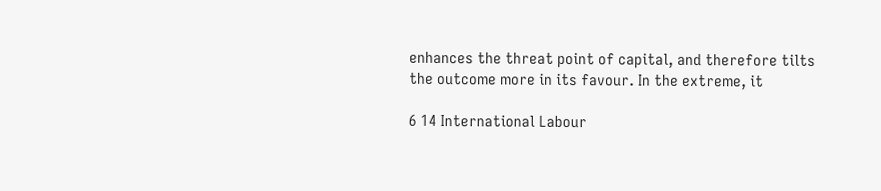enhances the threat point of capital, and therefore tilts the outcome more in its favour. In the extreme, it

6 14 International Labour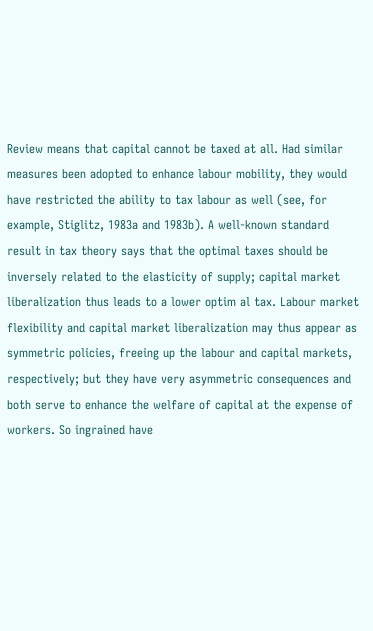Review means that capital cannot be taxed at all. Had similar measures been adopted to enhance labour mobility, they would have restricted the ability to tax labour as well (see, for example, Stiglitz, 1983a and 1983b). A well-known standard result in tax theory says that the optimal taxes should be inversely related to the elasticity of supply; capital market liberalization thus leads to a lower optim al tax. Labour market flexibility and capital market liberalization may thus appear as symmetric policies, freeing up the labour and capital markets, respectively; but they have very asymmetric consequences and both serve to enhance the welfare of capital at the expense of workers. So ingrained have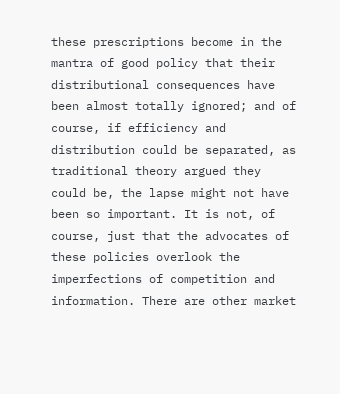these prescriptions become in the mantra of good policy that their distributional consequences have been almost totally ignored; and of course, if efficiency and distribution could be separated, as traditional theory argued they could be, the lapse might not have been so important. It is not, of course, just that the advocates of these policies overlook the imperfections of competition and information. There are other market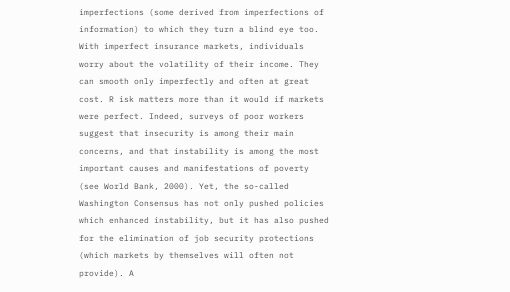imperfections (some derived from imperfections of information) to which they turn a blind eye too. With imperfect insurance markets, individuals worry about the volatility of their income. They can smooth only imperfectly and often at great cost. R isk matters more than it would if markets were perfect. Indeed, surveys of poor workers suggest that insecurity is among their main concerns, and that instability is among the most important causes and manifestations of poverty (see World Bank, 2000). Yet, the so-called Washington Consensus has not only pushed policies which enhanced instability, but it has also pushed for the elimination of job security protections (which markets by themselves will often not provide). A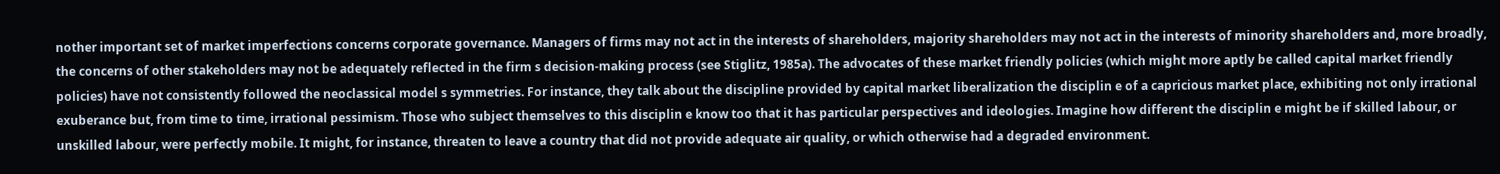nother important set of market imperfections concerns corporate governance. Managers of firms may not act in the interests of shareholders, majority shareholders may not act in the interests of minority shareholders and, more broadly, the concerns of other stakeholders may not be adequately reflected in the firm s decision-making process (see Stiglitz, 1985a). The advocates of these market friendly policies (which might more aptly be called capital market friendly policies) have not consistently followed the neoclassical model s symmetries. For instance, they talk about the discipline provided by capital market liberalization the disciplin e of a capricious market place, exhibiting not only irrational exuberance but, from time to time, irrational pessimism. Those who subject themselves to this disciplin e know too that it has particular perspectives and ideologies. Imagine how different the disciplin e might be if skilled labour, or unskilled labour, were perfectly mobile. It might, for instance, threaten to leave a country that did not provide adequate air quality, or which otherwise had a degraded environment.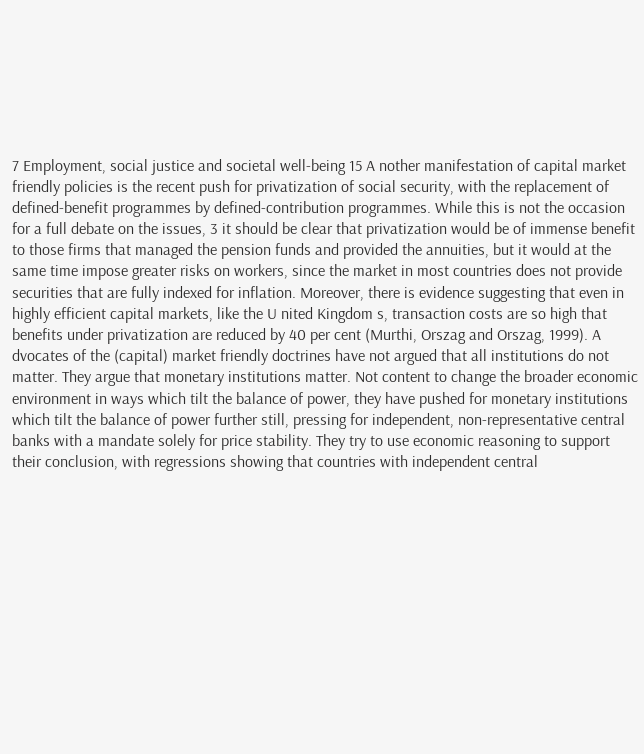7 Employment, social justice and societal well-being 15 A nother manifestation of capital market friendly policies is the recent push for privatization of social security, with the replacement of defined-benefit programmes by defined-contribution programmes. While this is not the occasion for a full debate on the issues, 3 it should be clear that privatization would be of immense benefit to those firms that managed the pension funds and provided the annuities, but it would at the same time impose greater risks on workers, since the market in most countries does not provide securities that are fully indexed for inflation. Moreover, there is evidence suggesting that even in highly efficient capital markets, like the U nited Kingdom s, transaction costs are so high that benefits under privatization are reduced by 40 per cent (Murthi, Orszag and Orszag, 1999). A dvocates of the (capital) market friendly doctrines have not argued that all institutions do not matter. They argue that monetary institutions matter. Not content to change the broader economic environment in ways which tilt the balance of power, they have pushed for monetary institutions which tilt the balance of power further still, pressing for independent, non-representative central banks with a mandate solely for price stability. They try to use economic reasoning to support their conclusion, with regressions showing that countries with independent central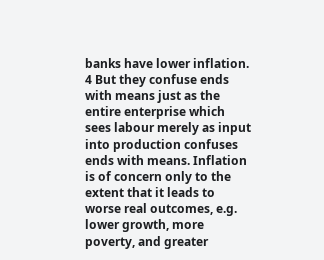banks have lower inflation. 4 But they confuse ends with means just as the entire enterprise which sees labour merely as input into production confuses ends with means. Inflation is of concern only to the extent that it leads to worse real outcomes, e.g. lower growth, more poverty, and greater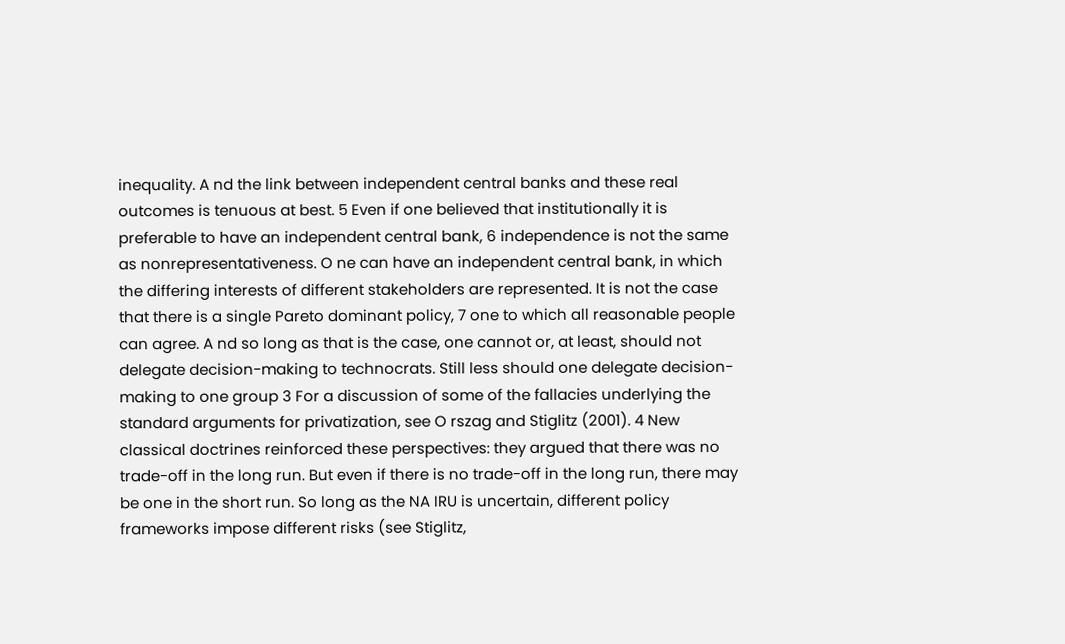inequality. A nd the link between independent central banks and these real outcomes is tenuous at best. 5 Even if one believed that institutionally it is preferable to have an independent central bank, 6 independence is not the same as nonrepresentativeness. O ne can have an independent central bank, in which the differing interests of different stakeholders are represented. It is not the case that there is a single Pareto dominant policy, 7 one to which all reasonable people can agree. A nd so long as that is the case, one cannot or, at least, should not delegate decision-making to technocrats. Still less should one delegate decision-making to one group 3 For a discussion of some of the fallacies underlying the standard arguments for privatization, see O rszag and Stiglitz (2001). 4 New classical doctrines reinforced these perspectives: they argued that there was no trade-off in the long run. But even if there is no trade-off in the long run, there may be one in the short run. So long as the NA IRU is uncertain, different policy frameworks impose different risks (see Stiglitz,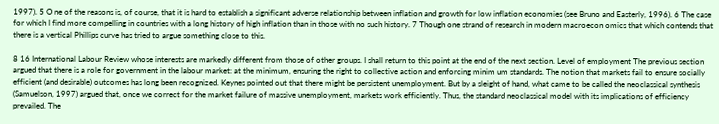1997). 5 O ne of the reasons is, of course, that it is hard to establish a significant adverse relationship between inflation and growth for low inflation economies (see Bruno and Easterly, 1996). 6 The case for which I find more compelling in countries with a long history of high inflation than in those with no such history. 7 Though one strand of research in modern macroecon omics that which contends that there is a vertical Phillips curve has tried to argue something close to this.

8 16 International Labour Review whose interests are markedly different from those of other groups. I shall return to this point at the end of the next section. Level of employment The previous section argued that there is a role for government in the labour market: at the minimum, ensuring the right to collective action and enforcing minim um standards. The notion that markets fail to ensure socially efficient (and desirable) outcomes has long been recognized. Keynes pointed out that there might be persistent unemployment. But by a sleight of hand, what came to be called the neoclassical synthesis (Samuelson, 1997) argued that, once we correct for the market failure of massive unemployment, markets work efficiently. Thus, the standard neoclassical model with its implications of efficiency prevailed. The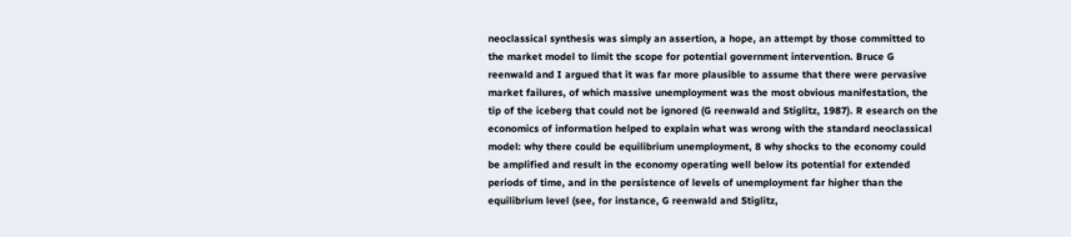neoclassical synthesis was simply an assertion, a hope, an attempt by those committed to the market model to limit the scope for potential government intervention. Bruce G reenwald and I argued that it was far more plausible to assume that there were pervasive market failures, of which massive unemployment was the most obvious manifestation, the tip of the iceberg that could not be ignored (G reenwald and Stiglitz, 1987). R esearch on the economics of information helped to explain what was wrong with the standard neoclassical model: why there could be equilibrium unemployment, 8 why shocks to the economy could be amplified and result in the economy operating well below its potential for extended periods of time, and in the persistence of levels of unemployment far higher than the equilibrium level (see, for instance, G reenwald and Stiglitz,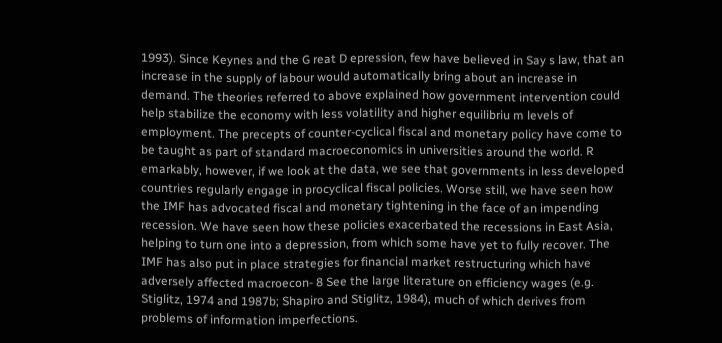1993). Since Keynes and the G reat D epression, few have believed in Say s law, that an increase in the supply of labour would automatically bring about an increase in demand. The theories referred to above explained how government intervention could help stabilize the economy with less volatility and higher equilibriu m levels of employment. The precepts of counter-cyclical fiscal and monetary policy have come to be taught as part of standard macroeconomics in universities around the world. R emarkably, however, if we look at the data, we see that governments in less developed countries regularly engage in procyclical fiscal policies. Worse still, we have seen how the IMF has advocated fiscal and monetary tightening in the face of an impending recession. We have seen how these policies exacerbated the recessions in East Asia, helping to turn one into a depression, from which some have yet to fully recover. The IMF has also put in place strategies for financial market restructuring which have adversely affected macroecon- 8 See the large literature on efficiency wages (e.g. Stiglitz, 1974 and 1987b; Shapiro and Stiglitz, 1984), much of which derives from problems of information imperfections.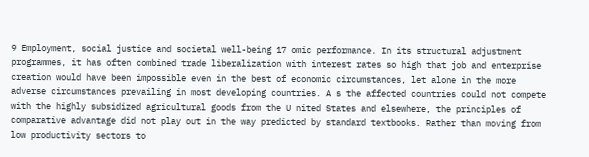9 Employment, social justice and societal well-being 17 omic performance. In its structural adjustment programmes, it has often combined trade liberalization with interest rates so high that job and enterprise creation would have been impossible even in the best of economic circumstances, let alone in the more adverse circumstances prevailing in most developing countries. A s the affected countries could not compete with the highly subsidized agricultural goods from the U nited States and elsewhere, the principles of comparative advantage did not play out in the way predicted by standard textbooks. Rather than moving from low productivity sectors to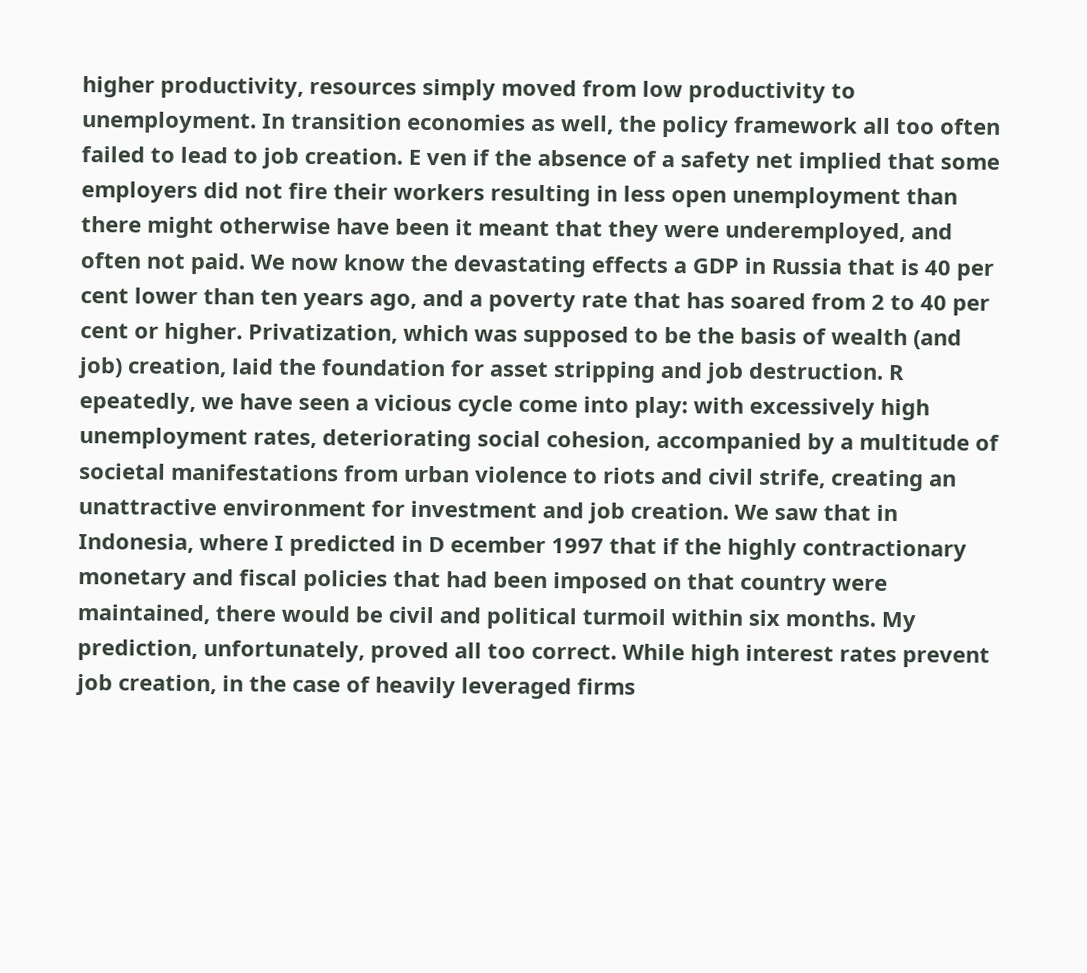higher productivity, resources simply moved from low productivity to unemployment. In transition economies as well, the policy framework all too often failed to lead to job creation. E ven if the absence of a safety net implied that some employers did not fire their workers resulting in less open unemployment than there might otherwise have been it meant that they were underemployed, and often not paid. We now know the devastating effects a GDP in Russia that is 40 per cent lower than ten years ago, and a poverty rate that has soared from 2 to 40 per cent or higher. Privatization, which was supposed to be the basis of wealth (and job) creation, laid the foundation for asset stripping and job destruction. R epeatedly, we have seen a vicious cycle come into play: with excessively high unemployment rates, deteriorating social cohesion, accompanied by a multitude of societal manifestations from urban violence to riots and civil strife, creating an unattractive environment for investment and job creation. We saw that in Indonesia, where I predicted in D ecember 1997 that if the highly contractionary monetary and fiscal policies that had been imposed on that country were maintained, there would be civil and political turmoil within six months. My prediction, unfortunately, proved all too correct. While high interest rates prevent job creation, in the case of heavily leveraged firms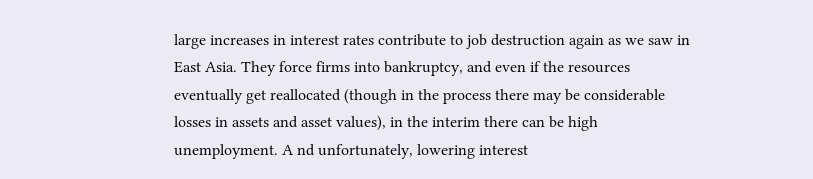large increases in interest rates contribute to job destruction again as we saw in East Asia. They force firms into bankruptcy, and even if the resources eventually get reallocated (though in the process there may be considerable losses in assets and asset values), in the interim there can be high unemployment. A nd unfortunately, lowering interest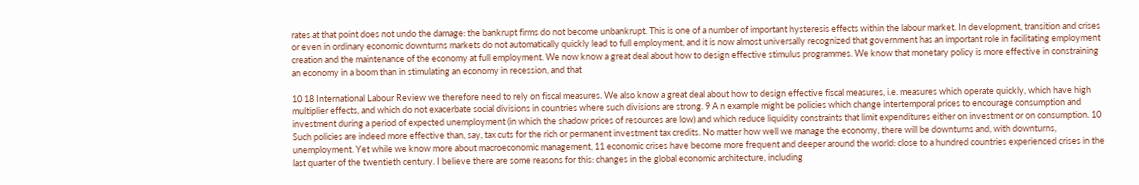rates at that point does not undo the damage: the bankrupt firms do not become unbankrupt. This is one of a number of important hysteresis effects within the labour market. In development, transition and crises or even in ordinary economic downturns markets do not automatically quickly lead to full employment, and it is now almost universally recognized that government has an important role in facilitating employment creation and the maintenance of the economy at full employment. We now know a great deal about how to design effective stimulus programmes. We know that monetary policy is more effective in constraining an economy in a boom than in stimulating an economy in recession, and that

10 18 International Labour Review we therefore need to rely on fiscal measures. We also know a great deal about how to design effective fiscal measures, i.e. measures which operate quickly, which have high multiplier effects, and which do not exacerbate social divisions in countries where such divisions are strong. 9 A n example might be policies which change intertemporal prices to encourage consumption and investment during a period of expected unemployment (in which the shadow prices of resources are low) and which reduce liquidity constraints that limit expenditures either on investment or on consumption. 10 Such policies are indeed more effective than, say, tax cuts for the rich or permanent investment tax credits. No matter how well we manage the economy, there will be downturns and, with downturns, unemployment. Yet while we know more about macroeconomic management, 11 economic crises have become more frequent and deeper around the world: close to a hundred countries experienced crises in the last quarter of the twentieth century. I believe there are some reasons for this: changes in the global economic architecture, including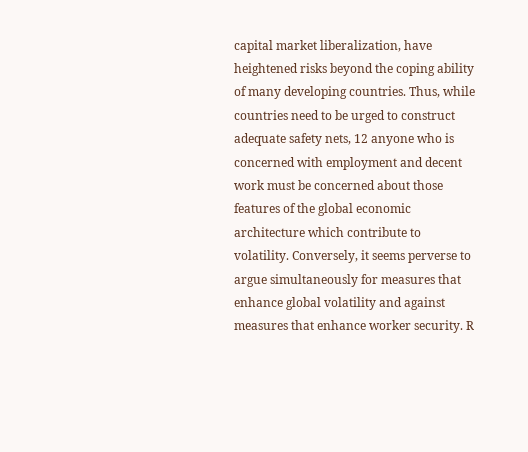capital market liberalization, have heightened risks beyond the coping ability of many developing countries. Thus, while countries need to be urged to construct adequate safety nets, 12 anyone who is concerned with employment and decent work must be concerned about those features of the global economic architecture which contribute to volatility. Conversely, it seems perverse to argue simultaneously for measures that enhance global volatility and against measures that enhance worker security. R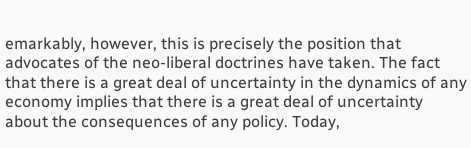emarkably, however, this is precisely the position that advocates of the neo-liberal doctrines have taken. The fact that there is a great deal of uncertainty in the dynamics of any economy implies that there is a great deal of uncertainty about the consequences of any policy. Today,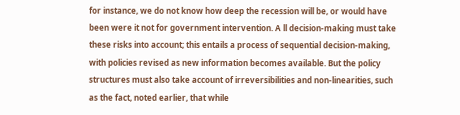for instance, we do not know how deep the recession will be, or would have been were it not for government intervention. A ll decision-making must take these risks into account; this entails a process of sequential decision-making, with policies revised as new information becomes available. But the policy structures must also take account of irreversibilities and non-linearities, such as the fact, noted earlier, that while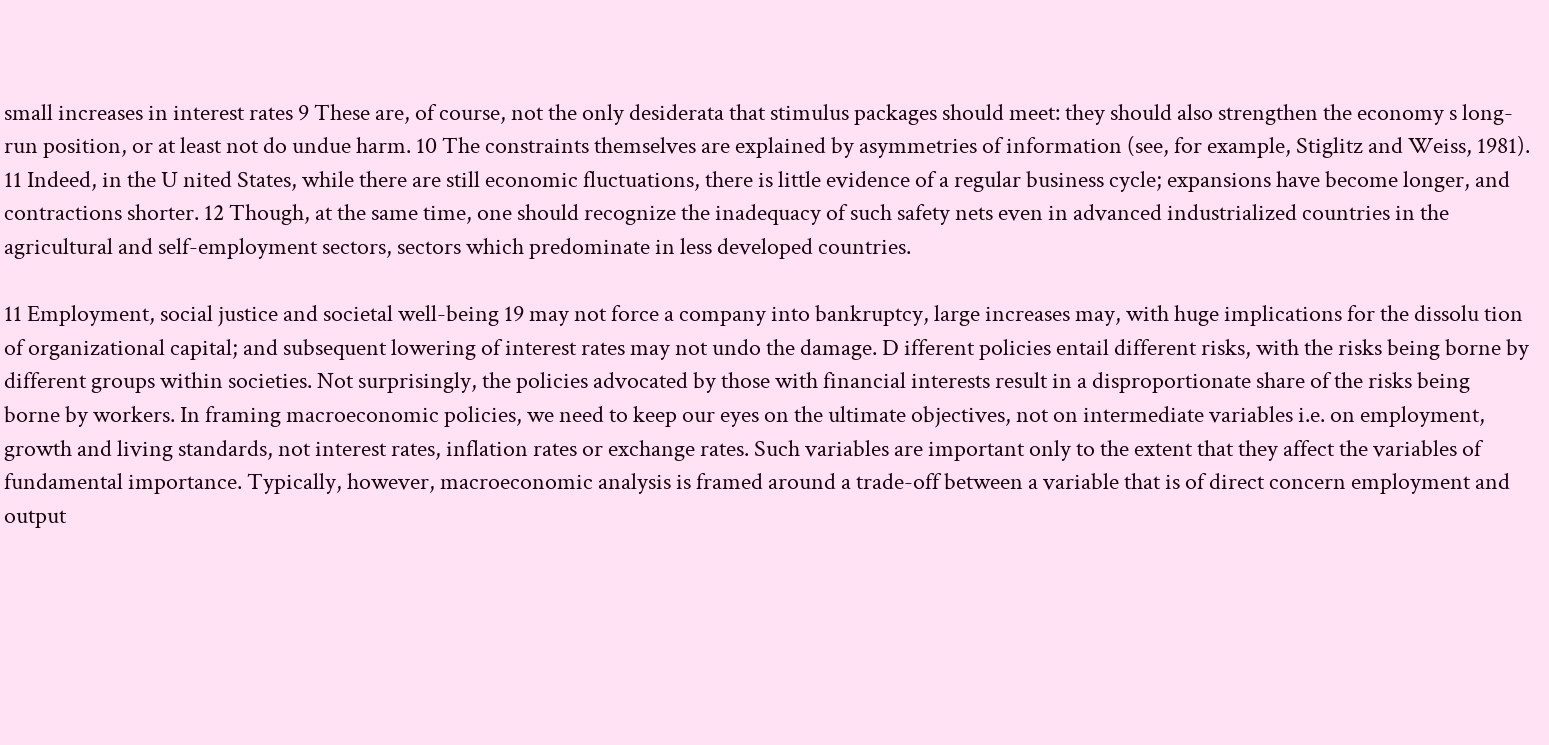small increases in interest rates 9 These are, of course, not the only desiderata that stimulus packages should meet: they should also strengthen the economy s long-run position, or at least not do undue harm. 10 The constraints themselves are explained by asymmetries of information (see, for example, Stiglitz and Weiss, 1981). 11 Indeed, in the U nited States, while there are still economic fluctuations, there is little evidence of a regular business cycle; expansions have become longer, and contractions shorter. 12 Though, at the same time, one should recognize the inadequacy of such safety nets even in advanced industrialized countries in the agricultural and self-employment sectors, sectors which predominate in less developed countries.

11 Employment, social justice and societal well-being 19 may not force a company into bankruptcy, large increases may, with huge implications for the dissolu tion of organizational capital; and subsequent lowering of interest rates may not undo the damage. D ifferent policies entail different risks, with the risks being borne by different groups within societies. Not surprisingly, the policies advocated by those with financial interests result in a disproportionate share of the risks being borne by workers. In framing macroeconomic policies, we need to keep our eyes on the ultimate objectives, not on intermediate variables i.e. on employment, growth and living standards, not interest rates, inflation rates or exchange rates. Such variables are important only to the extent that they affect the variables of fundamental importance. Typically, however, macroeconomic analysis is framed around a trade-off between a variable that is of direct concern employment and output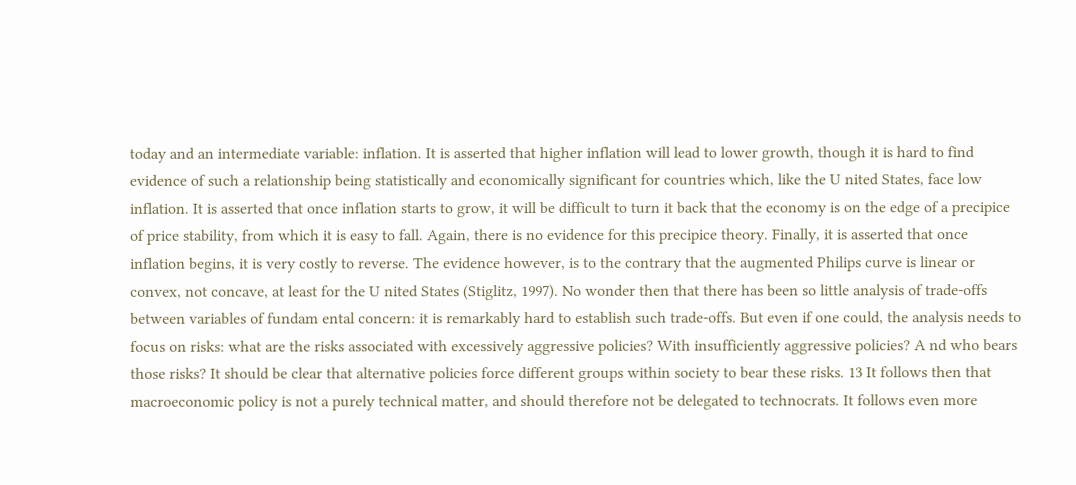today and an intermediate variable: inflation. It is asserted that higher inflation will lead to lower growth, though it is hard to find evidence of such a relationship being statistically and economically significant for countries which, like the U nited States, face low inflation. It is asserted that once inflation starts to grow, it will be difficult to turn it back that the economy is on the edge of a precipice of price stability, from which it is easy to fall. Again, there is no evidence for this precipice theory. Finally, it is asserted that once inflation begins, it is very costly to reverse. The evidence however, is to the contrary that the augmented Philips curve is linear or convex, not concave, at least for the U nited States (Stiglitz, 1997). No wonder then that there has been so little analysis of trade-offs between variables of fundam ental concern: it is remarkably hard to establish such trade-offs. But even if one could, the analysis needs to focus on risks: what are the risks associated with excessively aggressive policies? With insufficiently aggressive policies? A nd who bears those risks? It should be clear that alternative policies force different groups within society to bear these risks. 13 It follows then that macroeconomic policy is not a purely technical matter, and should therefore not be delegated to technocrats. It follows even more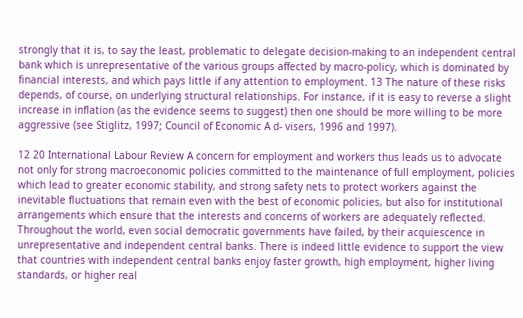strongly that it is, to say the least, problematic to delegate decision-making to an independent central bank which is unrepresentative of the various groups affected by macro-policy, which is dominated by financial interests, and which pays little if any attention to employment. 13 The nature of these risks depends, of course, on underlying structural relationships. For instance, if it is easy to reverse a slight increase in inflation (as the evidence seems to suggest) then one should be more willing to be more aggressive (see Stiglitz, 1997; Council of Economic A d- visers, 1996 and 1997).

12 20 International Labour Review A concern for employment and workers thus leads us to advocate not only for strong macroeconomic policies committed to the maintenance of full employment, policies which lead to greater economic stability, and strong safety nets to protect workers against the inevitable fluctuations that remain even with the best of economic policies, but also for institutional arrangements which ensure that the interests and concerns of workers are adequately reflected. Throughout the world, even social democratic governments have failed, by their acquiescence in unrepresentative and independent central banks. There is indeed little evidence to support the view that countries with independent central banks enjoy faster growth, high employment, higher living standards, or higher real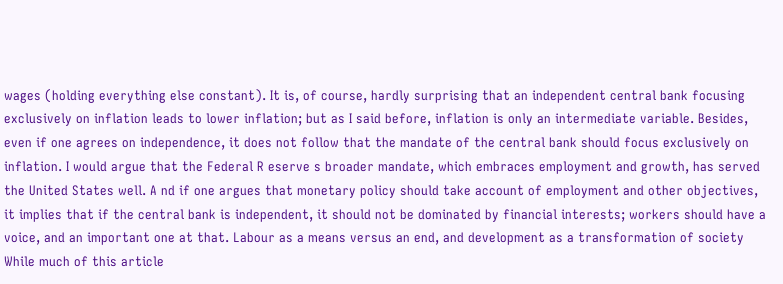wages (holding everything else constant). It is, of course, hardly surprising that an independent central bank focusing exclusively on inflation leads to lower inflation; but as I said before, inflation is only an intermediate variable. Besides, even if one agrees on independence, it does not follow that the mandate of the central bank should focus exclusively on inflation. I would argue that the Federal R eserve s broader mandate, which embraces employment and growth, has served the United States well. A nd if one argues that monetary policy should take account of employment and other objectives, it implies that if the central bank is independent, it should not be dominated by financial interests; workers should have a voice, and an important one at that. Labour as a means versus an end, and development as a transformation of society While much of this article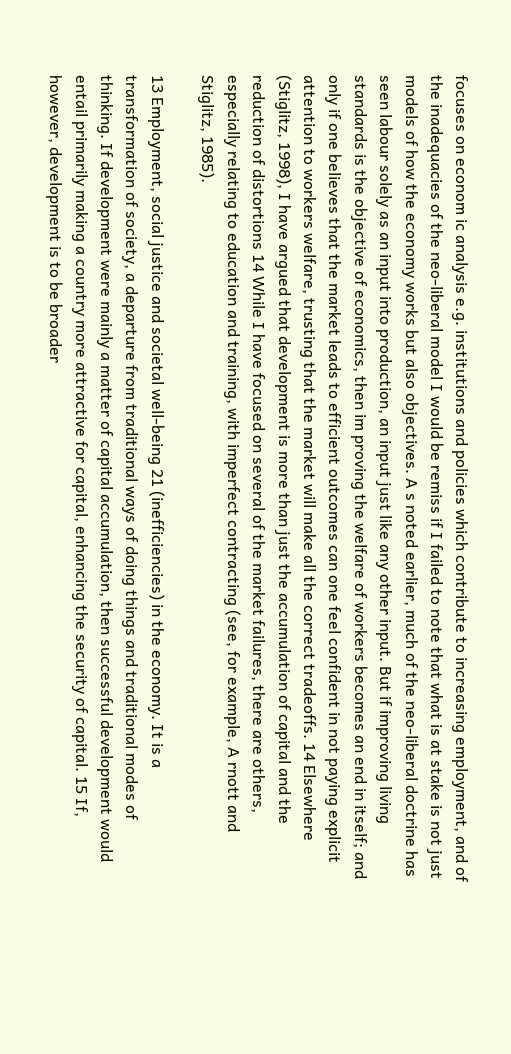focuses on econom ic analysis e.g. institutions and policies which contribute to increasing employment, and of the inadequacies of the neo-liberal model I would be remiss if I failed to note that what is at stake is not just models of how the economy works but also objectives. A s noted earlier, much of the neo-liberal doctrine has seen labour solely as an input into production, an input just like any other input. But if improving living standards is the objective of economics, then im proving the welfare of workers becomes an end in itself; and only if one believes that the market leads to efficient outcomes can one feel confident in not paying explicit attention to workers welfare, trusting that the market will make all the correct tradeoffs. 14 Elsewhere (Stiglitz, 1998), I have argued that development is more than just the accumulation of capital and the reduction of distortions 14 While I have focused on several of the market failures, there are others, especially relating to education and training, with imperfect contracting (see, for example, A rnott and Stiglitz, 1985).

13 Employment, social justice and societal well-being 21 (inefficiencies) in the economy. It is a transformation of society, a departure from traditional ways of doing things and traditional modes of thinking. If development were mainly a matter of capital accumulation, then successful development would entail primarily making a country more attractive for capital, enhancing the security of capital. 15 If, however, development is to be broader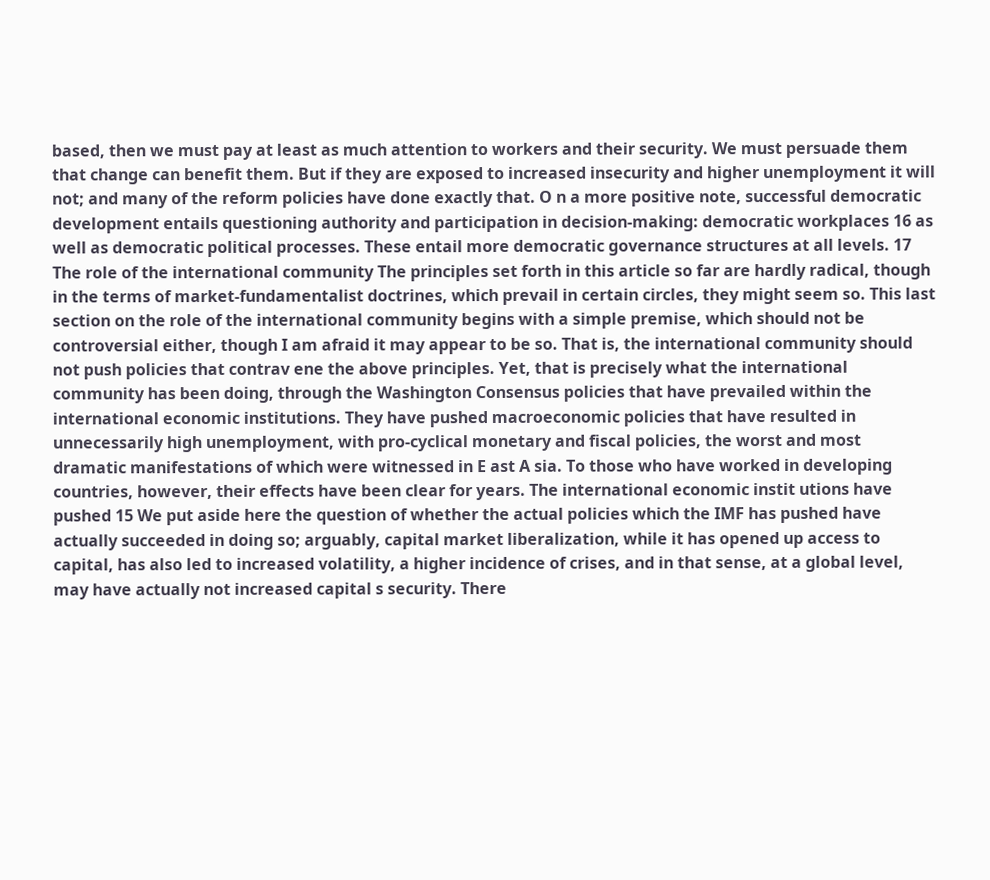based, then we must pay at least as much attention to workers and their security. We must persuade them that change can benefit them. But if they are exposed to increased insecurity and higher unemployment it will not; and many of the reform policies have done exactly that. O n a more positive note, successful democratic development entails questioning authority and participation in decision-making: democratic workplaces 16 as well as democratic political processes. These entail more democratic governance structures at all levels. 17 The role of the international community The principles set forth in this article so far are hardly radical, though in the terms of market-fundamentalist doctrines, which prevail in certain circles, they might seem so. This last section on the role of the international community begins with a simple premise, which should not be controversial either, though I am afraid it may appear to be so. That is, the international community should not push policies that contrav ene the above principles. Yet, that is precisely what the international community has been doing, through the Washington Consensus policies that have prevailed within the international economic institutions. They have pushed macroeconomic policies that have resulted in unnecessarily high unemployment, with pro-cyclical monetary and fiscal policies, the worst and most dramatic manifestations of which were witnessed in E ast A sia. To those who have worked in developing countries, however, their effects have been clear for years. The international economic instit utions have pushed 15 We put aside here the question of whether the actual policies which the IMF has pushed have actually succeeded in doing so; arguably, capital market liberalization, while it has opened up access to capital, has also led to increased volatility, a higher incidence of crises, and in that sense, at a global level, may have actually not increased capital s security. There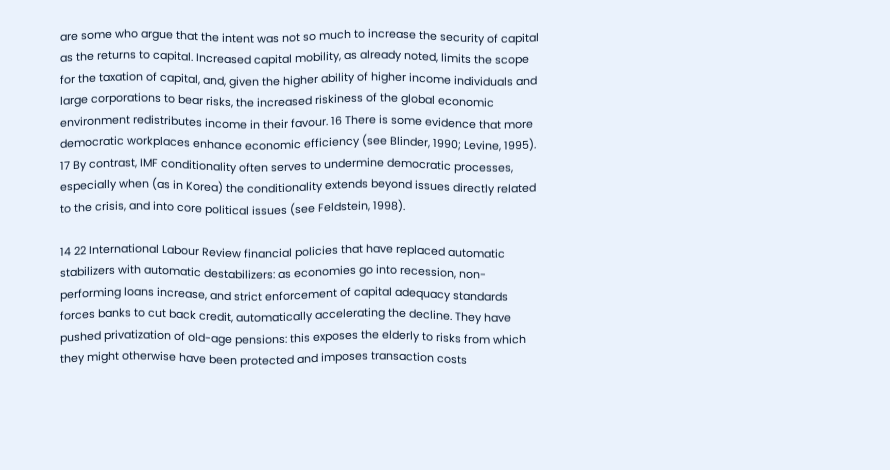are some who argue that the intent was not so much to increase the security of capital as the returns to capital. Increased capital mobility, as already noted, limits the scope for the taxation of capital, and, given the higher ability of higher income individuals and large corporations to bear risks, the increased riskiness of the global economic environment redistributes income in their favour. 16 There is some evidence that more democratic workplaces enhance economic efficiency (see Blinder, 1990; Levine, 1995). 17 By contrast, IMF conditionality often serves to undermine democratic processes, especially when (as in Korea) the conditionality extends beyond issues directly related to the crisis, and into core political issues (see Feldstein, 1998).

14 22 International Labour Review financial policies that have replaced automatic stabilizers with automatic destabilizers: as economies go into recession, non-performing loans increase, and strict enforcement of capital adequacy standards forces banks to cut back credit, automatically accelerating the decline. They have pushed privatization of old-age pensions: this exposes the elderly to risks from which they might otherwise have been protected and imposes transaction costs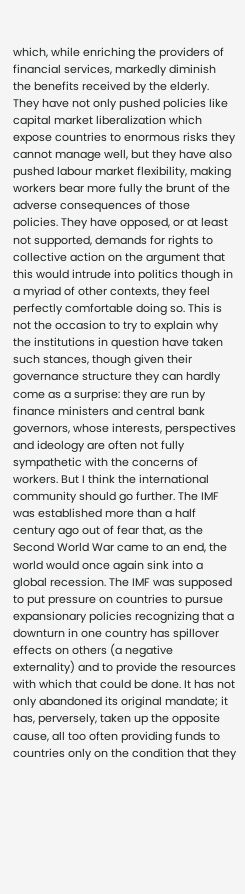which, while enriching the providers of financial services, markedly diminish the benefits received by the elderly. They have not only pushed policies like capital market liberalization which expose countries to enormous risks they cannot manage well, but they have also pushed labour market flexibility, making workers bear more fully the brunt of the adverse consequences of those policies. They have opposed, or at least not supported, demands for rights to collective action on the argument that this would intrude into politics though in a myriad of other contexts, they feel perfectly comfortable doing so. This is not the occasion to try to explain why the institutions in question have taken such stances, though given their governance structure they can hardly come as a surprise: they are run by finance ministers and central bank governors, whose interests, perspectives and ideology are often not fully sympathetic with the concerns of workers. But I think the international community should go further. The IMF was established more than a half century ago out of fear that, as the Second World War came to an end, the world would once again sink into a global recession. The IMF was supposed to put pressure on countries to pursue expansionary policies recognizing that a downturn in one country has spillover effects on others (a negative externality) and to provide the resources with which that could be done. It has not only abandoned its original mandate; it has, perversely, taken up the opposite cause, all too often providing funds to countries only on the condition that they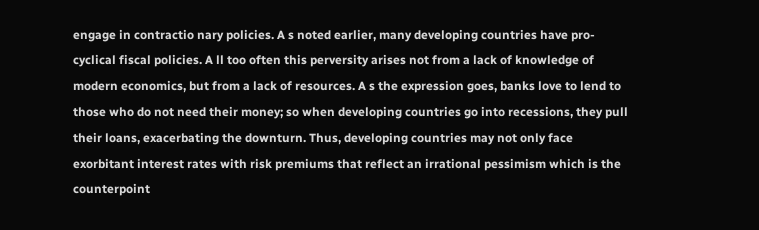engage in contractio nary policies. A s noted earlier, many developing countries have pro-cyclical fiscal policies. A ll too often this perversity arises not from a lack of knowledge of modern economics, but from a lack of resources. A s the expression goes, banks love to lend to those who do not need their money; so when developing countries go into recessions, they pull their loans, exacerbating the downturn. Thus, developing countries may not only face exorbitant interest rates with risk premiums that reflect an irrational pessimism which is the counterpoint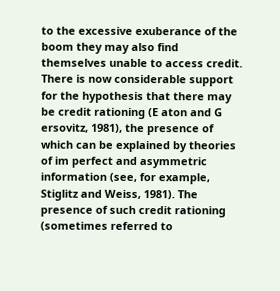to the excessive exuberance of the boom they may also find themselves unable to access credit. There is now considerable support for the hypothesis that there may be credit rationing (E aton and G ersovitz, 1981), the presence of which can be explained by theories of im perfect and asymmetric information (see, for example, Stiglitz and Weiss, 1981). The presence of such credit rationing (sometimes referred to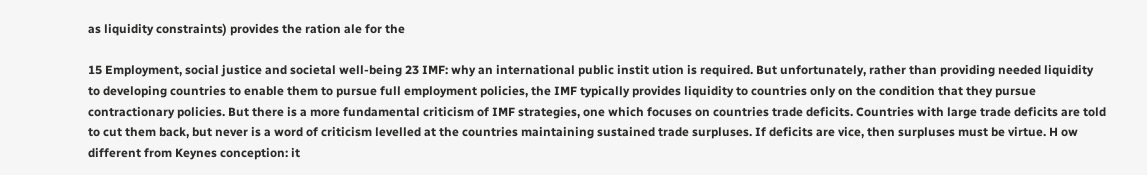as liquidity constraints) provides the ration ale for the

15 Employment, social justice and societal well-being 23 IMF: why an international public instit ution is required. But unfortunately, rather than providing needed liquidity to developing countries to enable them to pursue full employment policies, the IMF typically provides liquidity to countries only on the condition that they pursue contractionary policies. But there is a more fundamental criticism of IMF strategies, one which focuses on countries trade deficits. Countries with large trade deficits are told to cut them back, but never is a word of criticism levelled at the countries maintaining sustained trade surpluses. If deficits are vice, then surpluses must be virtue. H ow different from Keynes conception: it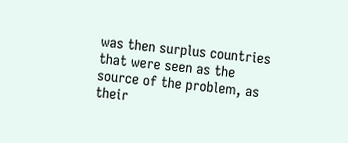was then surplus countries that were seen as the source of the problem, as their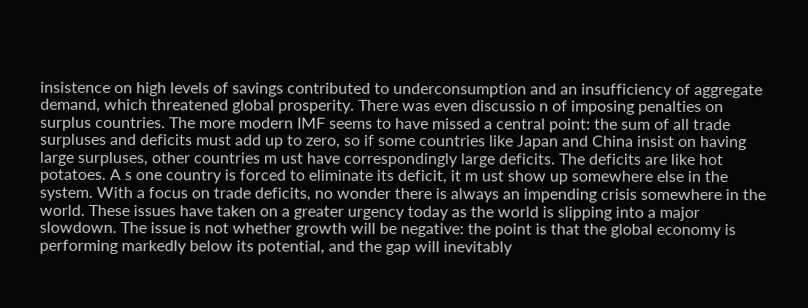insistence on high levels of savings contributed to underconsumption and an insufficiency of aggregate demand, which threatened global prosperity. There was even discussio n of imposing penalties on surplus countries. The more modern IMF seems to have missed a central point: the sum of all trade surpluses and deficits must add up to zero, so if some countries like Japan and China insist on having large surpluses, other countries m ust have correspondingly large deficits. The deficits are like hot potatoes. A s one country is forced to eliminate its deficit, it m ust show up somewhere else in the system. With a focus on trade deficits, no wonder there is always an impending crisis somewhere in the world. These issues have taken on a greater urgency today as the world is slipping into a major slowdown. The issue is not whether growth will be negative: the point is that the global economy is performing markedly below its potential, and the gap will inevitably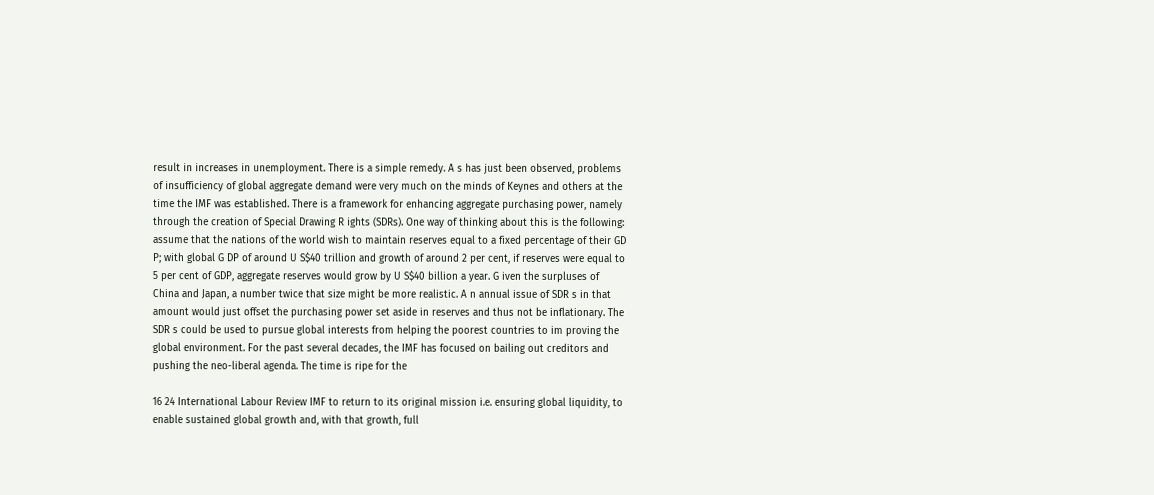result in increases in unemployment. There is a simple remedy. A s has just been observed, problems of insufficiency of global aggregate demand were very much on the minds of Keynes and others at the time the IMF was established. There is a framework for enhancing aggregate purchasing power, namely through the creation of Special Drawing R ights (SDRs). One way of thinking about this is the following: assume that the nations of the world wish to maintain reserves equal to a fixed percentage of their GD P; with global G DP of around U S$40 trillion and growth of around 2 per cent, if reserves were equal to 5 per cent of GDP, aggregate reserves would grow by U S$40 billion a year. G iven the surpluses of China and Japan, a number twice that size might be more realistic. A n annual issue of SDR s in that amount would just offset the purchasing power set aside in reserves and thus not be inflationary. The SDR s could be used to pursue global interests from helping the poorest countries to im proving the global environment. For the past several decades, the IMF has focused on bailing out creditors and pushing the neo-liberal agenda. The time is ripe for the

16 24 International Labour Review IMF to return to its original mission i.e. ensuring global liquidity, to enable sustained global growth and, with that growth, full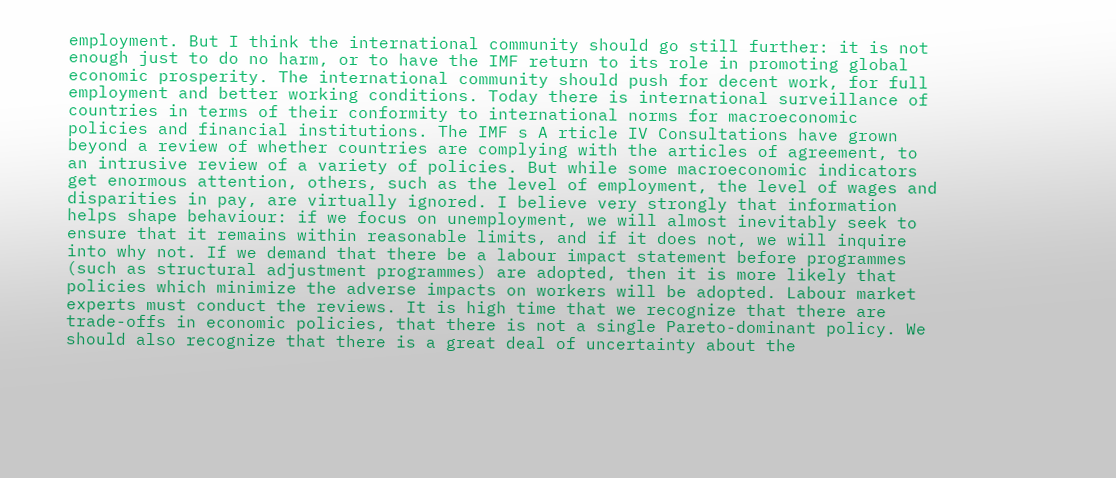employment. But I think the international community should go still further: it is not enough just to do no harm, or to have the IMF return to its role in promoting global economic prosperity. The international community should push for decent work, for full employment and better working conditions. Today there is international surveillance of countries in terms of their conformity to international norms for macroeconomic policies and financial institutions. The IMF s A rticle IV Consultations have grown beyond a review of whether countries are complying with the articles of agreement, to an intrusive review of a variety of policies. But while some macroeconomic indicators get enormous attention, others, such as the level of employment, the level of wages and disparities in pay, are virtually ignored. I believe very strongly that information helps shape behaviour: if we focus on unemployment, we will almost inevitably seek to ensure that it remains within reasonable limits, and if it does not, we will inquire into why not. If we demand that there be a labour impact statement before programmes (such as structural adjustment programmes) are adopted, then it is more likely that policies which minimize the adverse impacts on workers will be adopted. Labour market experts must conduct the reviews. It is high time that we recognize that there are trade-offs in economic policies, that there is not a single Pareto-dominant policy. We should also recognize that there is a great deal of uncertainty about the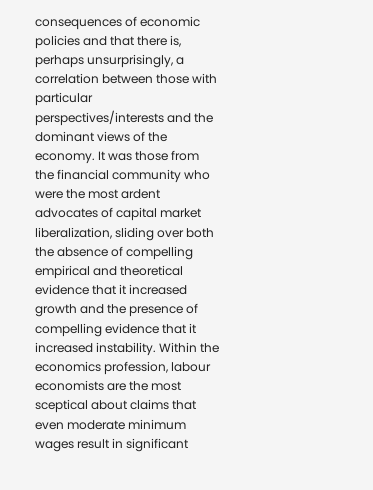consequences of economic policies and that there is, perhaps unsurprisingly, a correlation between those with particular perspectives/interests and the dominant views of the economy. It was those from the financial community who were the most ardent advocates of capital market liberalization, sliding over both the absence of compelling empirical and theoretical evidence that it increased growth and the presence of compelling evidence that it increased instability. Within the economics profession, labour economists are the most sceptical about claims that even moderate minimum wages result in significant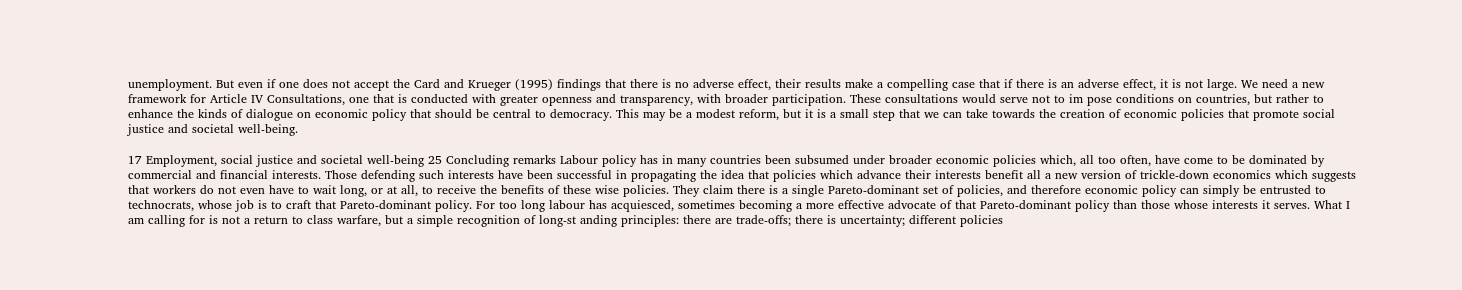unemployment. But even if one does not accept the Card and Krueger (1995) findings that there is no adverse effect, their results make a compelling case that if there is an adverse effect, it is not large. We need a new framework for Article IV Consultations, one that is conducted with greater openness and transparency, with broader participation. These consultations would serve not to im pose conditions on countries, but rather to enhance the kinds of dialogue on economic policy that should be central to democracy. This may be a modest reform, but it is a small step that we can take towards the creation of economic policies that promote social justice and societal well-being.

17 Employment, social justice and societal well-being 25 Concluding remarks Labour policy has in many countries been subsumed under broader economic policies which, all too often, have come to be dominated by commercial and financial interests. Those defending such interests have been successful in propagating the idea that policies which advance their interests benefit all a new version of trickle-down economics which suggests that workers do not even have to wait long, or at all, to receive the benefits of these wise policies. They claim there is a single Pareto-dominant set of policies, and therefore economic policy can simply be entrusted to technocrats, whose job is to craft that Pareto-dominant policy. For too long labour has acquiesced, sometimes becoming a more effective advocate of that Pareto-dominant policy than those whose interests it serves. What I am calling for is not a return to class warfare, but a simple recognition of long-st anding principles: there are trade-offs; there is uncertainty; different policies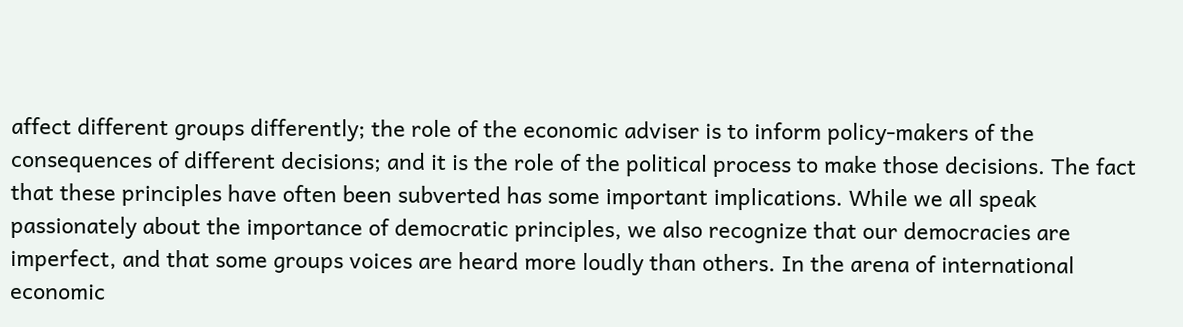affect different groups differently; the role of the economic adviser is to inform policy-makers of the consequences of different decisions; and it is the role of the political process to make those decisions. The fact that these principles have often been subverted has some important implications. While we all speak passionately about the importance of democratic principles, we also recognize that our democracies are imperfect, and that some groups voices are heard more loudly than others. In the arena of international economic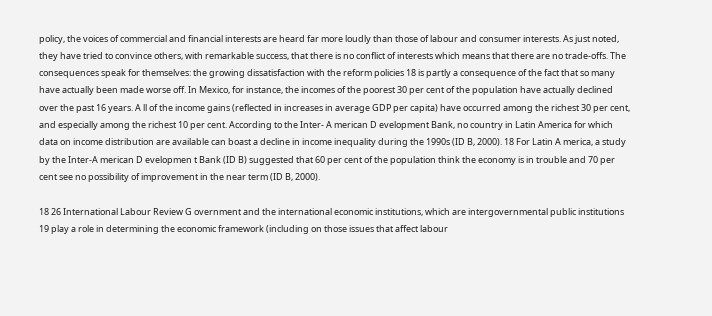policy, the voices of commercial and financial interests are heard far more loudly than those of labour and consumer interests. As just noted, they have tried to convince others, with remarkable success, that there is no conflict of interests which means that there are no trade-offs. The consequences speak for themselves: the growing dissatisfaction with the reform policies 18 is partly a consequence of the fact that so many have actually been made worse off. In Mexico, for instance, the incomes of the poorest 30 per cent of the population have actually declined over the past 16 years. A ll of the income gains (reflected in increases in average GDP per capita) have occurred among the richest 30 per cent, and especially among the richest 10 per cent. According to the Inter- A merican D evelopment Bank, no country in Latin America for which data on income distribution are available can boast a decline in income inequality during the 1990s (ID B, 2000). 18 For Latin A merica, a study by the Inter-A merican D evelopmen t Bank (ID B) suggested that 60 per cent of the population think the economy is in trouble and 70 per cent see no possibility of improvement in the near term (ID B, 2000).

18 26 International Labour Review G overnment and the international economic institutions, which are intergovernmental public institutions 19 play a role in determining the economic framework (including on those issues that affect labour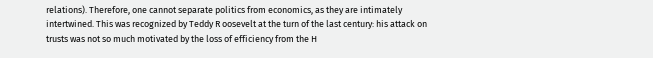relations). Therefore, one cannot separate politics from economics, as they are intimately intertwined. This was recognized by Teddy R oosevelt at the turn of the last century: his attack on trusts was not so much motivated by the loss of efficiency from the H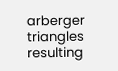arberger triangles resulting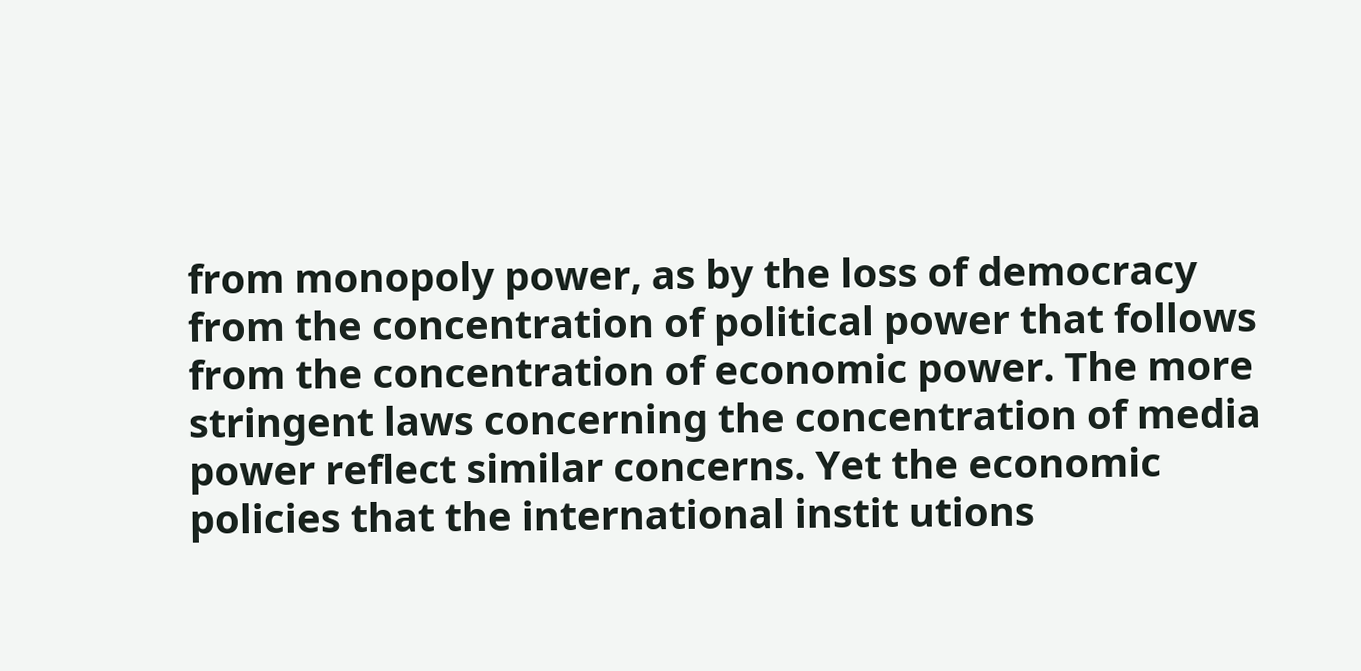from monopoly power, as by the loss of democracy from the concentration of political power that follows from the concentration of economic power. The more stringent laws concerning the concentration of media power reflect similar concerns. Yet the economic policies that the international instit utions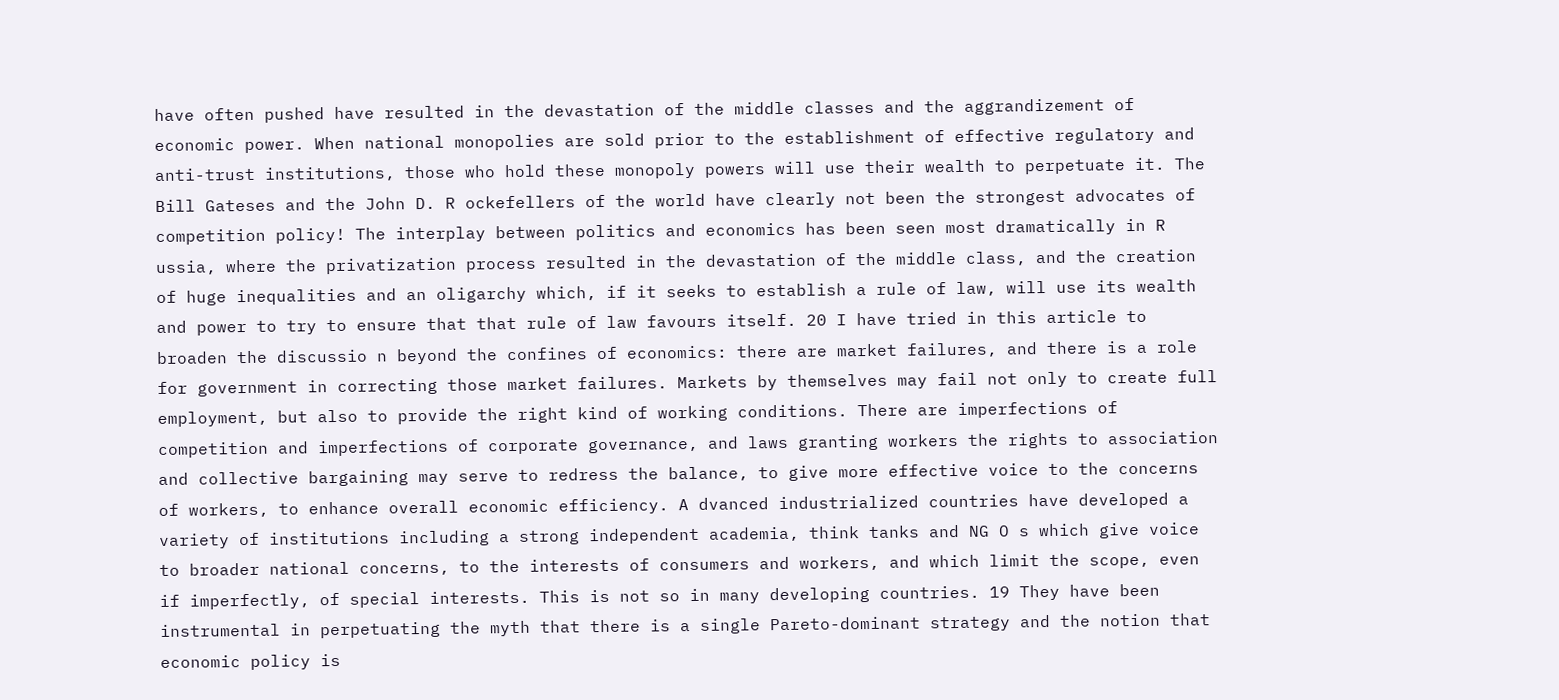have often pushed have resulted in the devastation of the middle classes and the aggrandizement of economic power. When national monopolies are sold prior to the establishment of effective regulatory and anti-trust institutions, those who hold these monopoly powers will use their wealth to perpetuate it. The Bill Gateses and the John D. R ockefellers of the world have clearly not been the strongest advocates of competition policy! The interplay between politics and economics has been seen most dramatically in R ussia, where the privatization process resulted in the devastation of the middle class, and the creation of huge inequalities and an oligarchy which, if it seeks to establish a rule of law, will use its wealth and power to try to ensure that that rule of law favours itself. 20 I have tried in this article to broaden the discussio n beyond the confines of economics: there are market failures, and there is a role for government in correcting those market failures. Markets by themselves may fail not only to create full employment, but also to provide the right kind of working conditions. There are imperfections of competition and imperfections of corporate governance, and laws granting workers the rights to association and collective bargaining may serve to redress the balance, to give more effective voice to the concerns of workers, to enhance overall economic efficiency. A dvanced industrialized countries have developed a variety of institutions including a strong independent academia, think tanks and NG O s which give voice to broader national concerns, to the interests of consumers and workers, and which limit the scope, even if imperfectly, of special interests. This is not so in many developing countries. 19 They have been instrumental in perpetuating the myth that there is a single Pareto-dominant strategy and the notion that economic policy is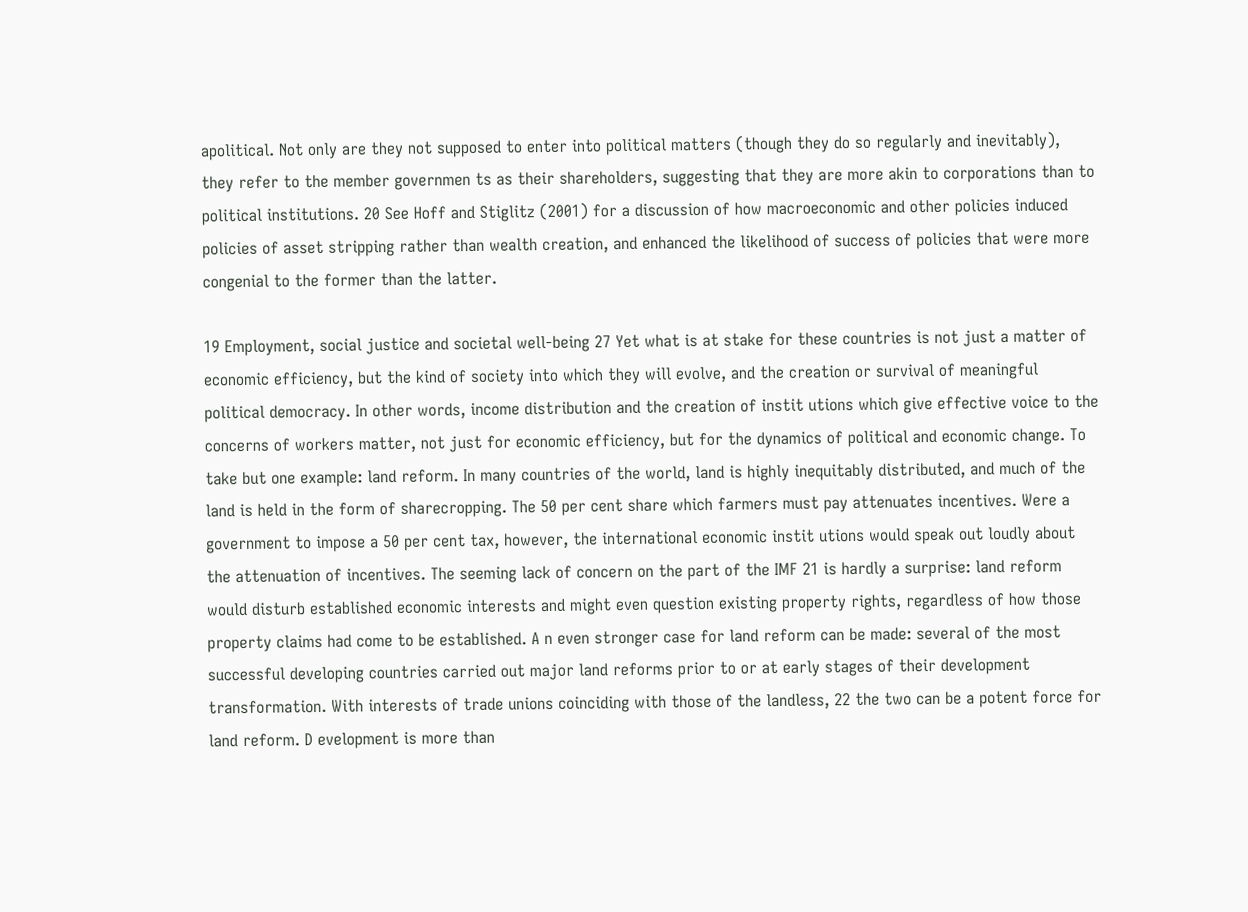apolitical. Not only are they not supposed to enter into political matters (though they do so regularly and inevitably), they refer to the member governmen ts as their shareholders, suggesting that they are more akin to corporations than to political institutions. 20 See Hoff and Stiglitz (2001) for a discussion of how macroeconomic and other policies induced policies of asset stripping rather than wealth creation, and enhanced the likelihood of success of policies that were more congenial to the former than the latter.

19 Employment, social justice and societal well-being 27 Yet what is at stake for these countries is not just a matter of economic efficiency, but the kind of society into which they will evolve, and the creation or survival of meaningful political democracy. In other words, income distribution and the creation of instit utions which give effective voice to the concerns of workers matter, not just for economic efficiency, but for the dynamics of political and economic change. To take but one example: land reform. In many countries of the world, land is highly inequitably distributed, and much of the land is held in the form of sharecropping. The 50 per cent share which farmers must pay attenuates incentives. Were a government to impose a 50 per cent tax, however, the international economic instit utions would speak out loudly about the attenuation of incentives. The seeming lack of concern on the part of the IMF 21 is hardly a surprise: land reform would disturb established economic interests and might even question existing property rights, regardless of how those property claims had come to be established. A n even stronger case for land reform can be made: several of the most successful developing countries carried out major land reforms prior to or at early stages of their development transformation. With interests of trade unions coinciding with those of the landless, 22 the two can be a potent force for land reform. D evelopment is more than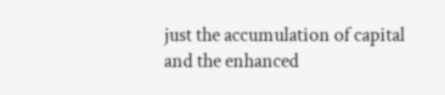just the accumulation of capital and the enhanced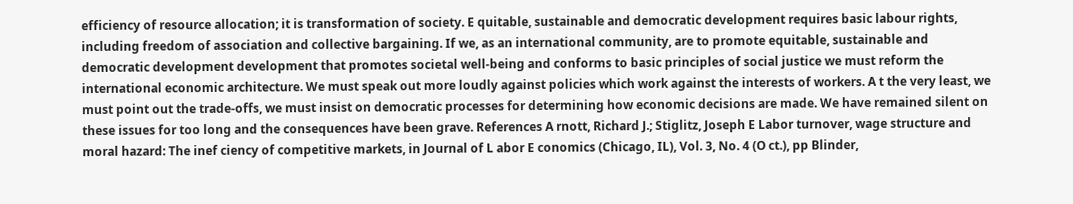efficiency of resource allocation; it is transformation of society. E quitable, sustainable and democratic development requires basic labour rights, including freedom of association and collective bargaining. If we, as an international community, are to promote equitable, sustainable and democratic development development that promotes societal well-being and conforms to basic principles of social justice we must reform the international economic architecture. We must speak out more loudly against policies which work against the interests of workers. A t the very least, we must point out the trade-offs, we must insist on democratic processes for determining how economic decisions are made. We have remained silent on these issues for too long and the consequences have been grave. References A rnott, Richard J.; Stiglitz, Joseph E Labor turnover, wage structure and moral hazard: The inef ciency of competitive markets, in Journal of L abor E conomics (Chicago, IL), Vol. 3, No. 4 (O ct.), pp Blinder,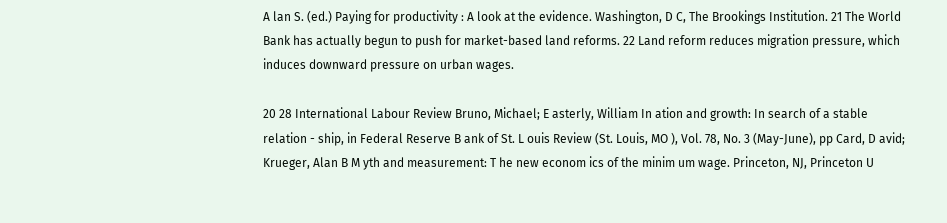A lan S. (ed.) Paying for productivity : A look at the evidence. Washington, D C, The Brookings Institution. 21 The World Bank has actually begun to push for market-based land reforms. 22 Land reform reduces migration pressure, which induces downward pressure on urban wages.

20 28 International Labour Review Bruno, Michael; E asterly, William In ation and growth: In search of a stable relation - ship, in Federal Reserve B ank of St. L ouis Review (St. Louis, MO ), Vol. 78, No. 3 (May-June), pp Card, D avid; Krueger, Alan B M yth and measurement: T he new econom ics of the minim um wage. Princeton, NJ, Princeton U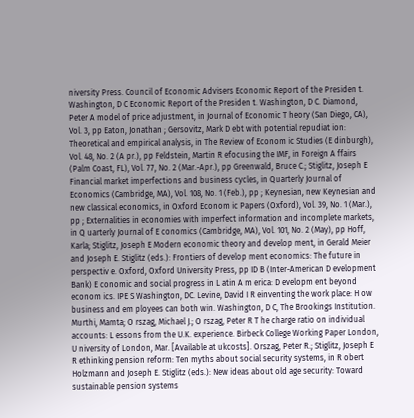niversity Press. Council of Economic Advisers Economic Report of the Presiden t. Washington, D C Economic Report of the Presiden t. Washington, D C. Diamond, Peter A model of price adjustment, in Journal of Economic T heory (San Diego, CA), Vol. 3, pp Eaton, Jonathan ; Gersovitz, Mark D ebt with potential repudiat ion: Theoretical and empirical analysis, in The Review of Econom ic Studies (E dinburgh), Vol. 48, No. 2 (A pr.), pp Feldstein, Martin R efocusing the IMF, in Foreign A ffairs (Palm Coast, FL), Vol. 77, No. 2 (Mar.-Apr.), pp Greenwald, Bruce C.; Stiglitz, Joseph E Financial market imperfections and business cycles, in Quarterly Journal of Economics (Cambridge, MA), Vol. 108, No. 1 (Feb.), pp ; Keynesian, new Keynesian and new classical economics, in Oxford Econom ic Papers (Oxford), Vol. 39, No. 1 (Mar.), pp ; Externalities in economies with imperfect information and incomplete markets, in Q uarterly Journal of E conomics (Cambridge, MA), Vol. 101, No. 2 (May), pp Hoff, Karla; Stiglitz, Joseph E Modern economic theory and develop ment, in Gerald Meier and Joseph E. Stiglitz (eds.): Frontiers of develop ment economics: The future in perspectiv e. Oxford, Oxford University Press, pp ID B (Inter-American D evelopment Bank) E conomic and social progress in L atin A m erica: D evelopm ent beyond econom ics. IPE S Washington, DC. Levine, David I R einventing the work place: H ow business and em ployees can both win. Washington, D C, The Brookings Institution. Murthi, Mamta; O rszag, Michael J.; O rszag, Peter R T he charge ratio on individual accounts: L essons from the U.K. experience. Birbeck College Working Paper London, U niversity of London, Mar. [Available at ukcosts]. Orszag, Peter R.; Stiglitz, Joseph E R ethinking pension reform: Ten myths about social security systems, in R obert Holzmann and Joseph E. Stiglitz (eds.): New ideas about old age security: Toward sustainable pension systems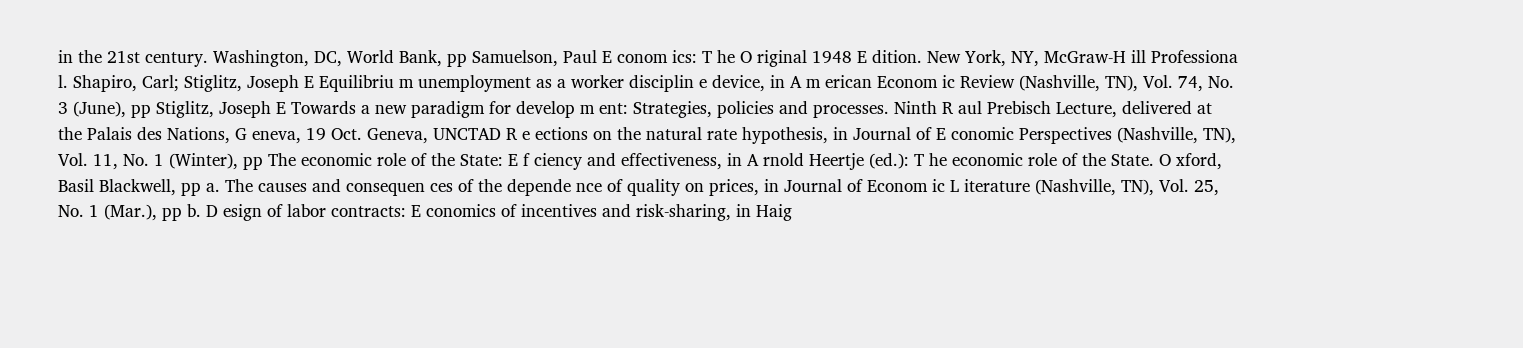in the 21st century. Washington, DC, World Bank, pp Samuelson, Paul E conom ics: T he O riginal 1948 E dition. New York, NY, McGraw-H ill Professiona l. Shapiro, Carl; Stiglitz, Joseph E Equilibriu m unemployment as a worker disciplin e device, in A m erican Econom ic Review (Nashville, TN), Vol. 74, No. 3 (June), pp Stiglitz, Joseph E Towards a new paradigm for develop m ent: Strategies, policies and processes. Ninth R aul Prebisch Lecture, delivered at the Palais des Nations, G eneva, 19 Oct. Geneva, UNCTAD R e ections on the natural rate hypothesis, in Journal of E conomic Perspectives (Nashville, TN), Vol. 11, No. 1 (Winter), pp The economic role of the State: E f ciency and effectiveness, in A rnold Heertje (ed.): T he economic role of the State. O xford, Basil Blackwell, pp a. The causes and consequen ces of the depende nce of quality on prices, in Journal of Econom ic L iterature (Nashville, TN), Vol. 25, No. 1 (Mar.), pp b. D esign of labor contracts: E conomics of incentives and risk-sharing, in Haig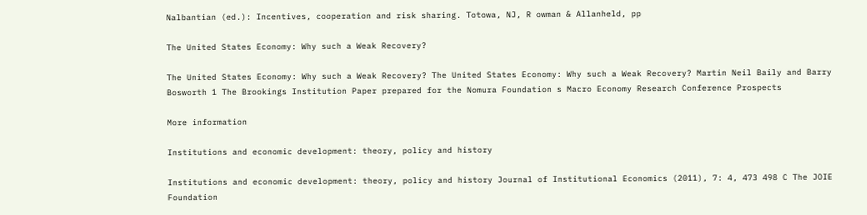Nalbantian (ed.): Incentives, cooperation and risk sharing. Totowa, NJ, R owman & Allanheld, pp

The United States Economy: Why such a Weak Recovery?

The United States Economy: Why such a Weak Recovery? The United States Economy: Why such a Weak Recovery? Martin Neil Baily and Barry Bosworth 1 The Brookings Institution Paper prepared for the Nomura Foundation s Macro Economy Research Conference Prospects

More information

Institutions and economic development: theory, policy and history

Institutions and economic development: theory, policy and history Journal of Institutional Economics (2011), 7: 4, 473 498 C The JOIE Foundation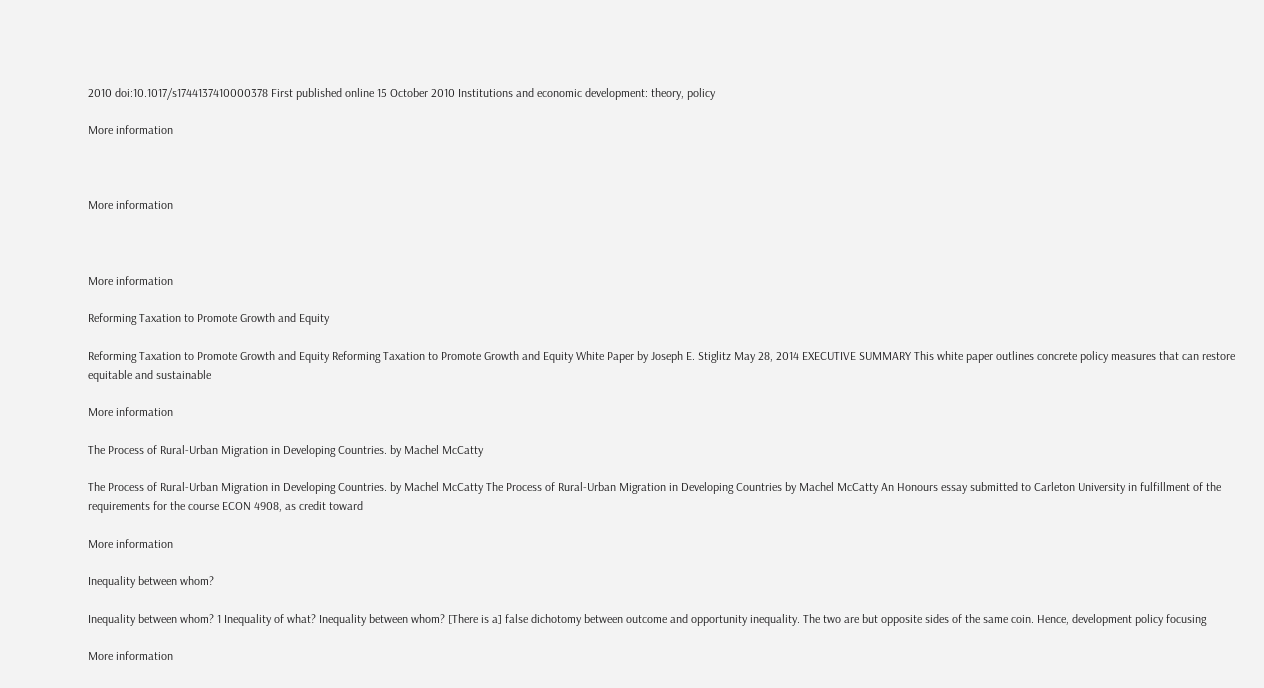2010 doi:10.1017/s1744137410000378 First published online 15 October 2010 Institutions and economic development: theory, policy

More information



More information



More information

Reforming Taxation to Promote Growth and Equity

Reforming Taxation to Promote Growth and Equity Reforming Taxation to Promote Growth and Equity White Paper by Joseph E. Stiglitz May 28, 2014 EXECUTIVE SUMMARY This white paper outlines concrete policy measures that can restore equitable and sustainable

More information

The Process of Rural-Urban Migration in Developing Countries. by Machel McCatty

The Process of Rural-Urban Migration in Developing Countries. by Machel McCatty The Process of Rural-Urban Migration in Developing Countries by Machel McCatty An Honours essay submitted to Carleton University in fulfillment of the requirements for the course ECON 4908, as credit toward

More information

Inequality between whom?

Inequality between whom? 1 Inequality of what? Inequality between whom? [There is a] false dichotomy between outcome and opportunity inequality. The two are but opposite sides of the same coin. Hence, development policy focusing

More information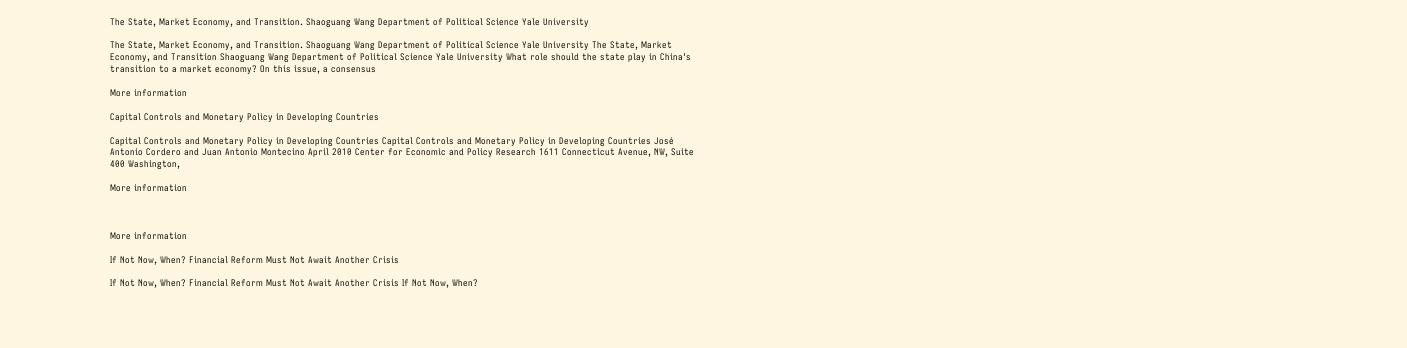The State, Market Economy, and Transition. Shaoguang Wang Department of Political Science Yale University

The State, Market Economy, and Transition. Shaoguang Wang Department of Political Science Yale University The State, Market Economy, and Transition Shaoguang Wang Department of Political Science Yale University What role should the state play in China's transition to a market economy? On this issue, a consensus

More information

Capital Controls and Monetary Policy in Developing Countries

Capital Controls and Monetary Policy in Developing Countries Capital Controls and Monetary Policy in Developing Countries José Antonio Cordero and Juan Antonio Montecino April 2010 Center for Economic and Policy Research 1611 Connecticut Avenue, NW, Suite 400 Washington,

More information



More information

If Not Now, When? Financial Reform Must Not Await Another Crisis

If Not Now, When? Financial Reform Must Not Await Another Crisis If Not Now, When?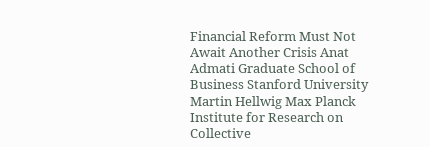Financial Reform Must Not Await Another Crisis Anat Admati Graduate School of Business Stanford University Martin Hellwig Max Planck Institute for Research on Collective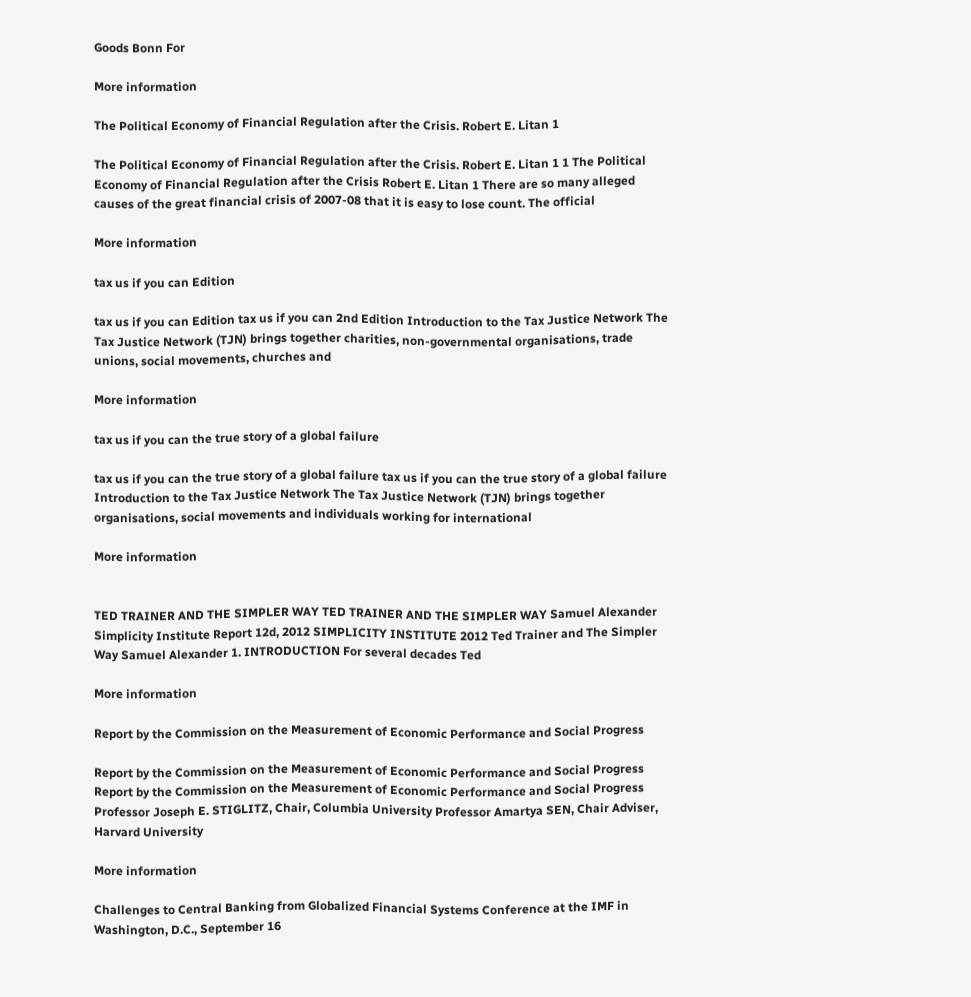Goods Bonn For

More information

The Political Economy of Financial Regulation after the Crisis. Robert E. Litan 1

The Political Economy of Financial Regulation after the Crisis. Robert E. Litan 1 1 The Political Economy of Financial Regulation after the Crisis Robert E. Litan 1 There are so many alleged causes of the great financial crisis of 2007-08 that it is easy to lose count. The official

More information

tax us if you can Edition

tax us if you can Edition tax us if you can 2nd Edition Introduction to the Tax Justice Network The Tax Justice Network (TJN) brings together charities, non-governmental organisations, trade unions, social movements, churches and

More information

tax us if you can the true story of a global failure

tax us if you can the true story of a global failure tax us if you can the true story of a global failure Introduction to the Tax Justice Network The Tax Justice Network (TJN) brings together organisations, social movements and individuals working for international

More information


TED TRAINER AND THE SIMPLER WAY TED TRAINER AND THE SIMPLER WAY Samuel Alexander Simplicity Institute Report 12d, 2012 SIMPLICITY INSTITUTE 2012 Ted Trainer and The Simpler Way Samuel Alexander 1. INTRODUCTION For several decades Ted

More information

Report by the Commission on the Measurement of Economic Performance and Social Progress

Report by the Commission on the Measurement of Economic Performance and Social Progress Report by the Commission on the Measurement of Economic Performance and Social Progress Professor Joseph E. STIGLITZ, Chair, Columbia University Professor Amartya SEN, Chair Adviser, Harvard University

More information

Challenges to Central Banking from Globalized Financial Systems Conference at the IMF in Washington, D.C., September 16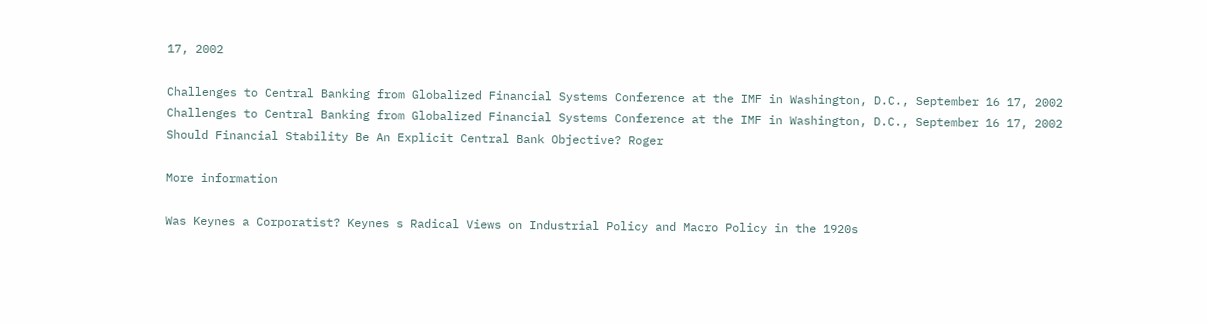17, 2002

Challenges to Central Banking from Globalized Financial Systems Conference at the IMF in Washington, D.C., September 16 17, 2002 Challenges to Central Banking from Globalized Financial Systems Conference at the IMF in Washington, D.C., September 16 17, 2002 Should Financial Stability Be An Explicit Central Bank Objective? Roger

More information

Was Keynes a Corporatist? Keynes s Radical Views on Industrial Policy and Macro Policy in the 1920s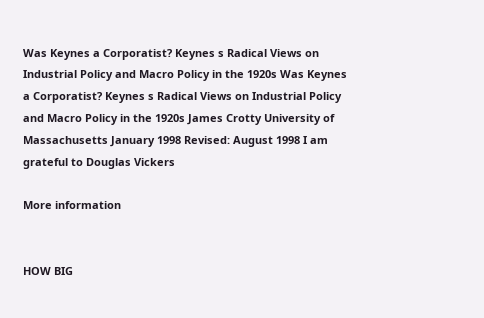Was Keynes a Corporatist? Keynes s Radical Views on Industrial Policy and Macro Policy in the 1920s Was Keynes a Corporatist? Keynes s Radical Views on Industrial Policy and Macro Policy in the 1920s James Crotty University of Massachusetts January 1998 Revised: August 1998 I am grateful to Douglas Vickers

More information


HOW BIG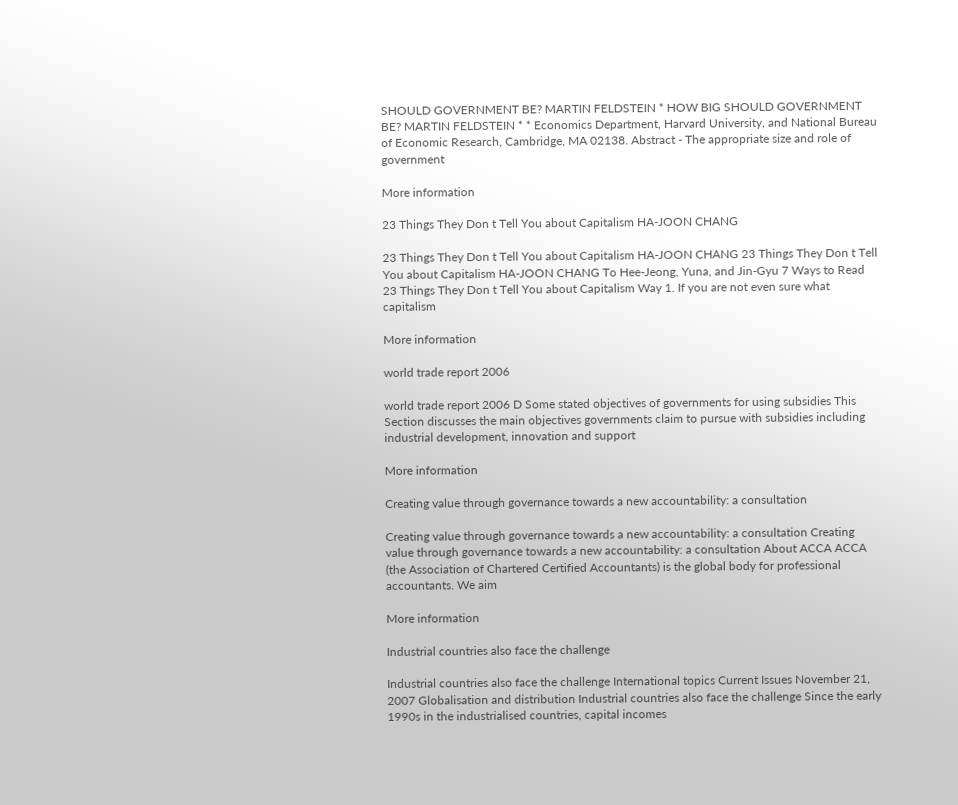SHOULD GOVERNMENT BE? MARTIN FELDSTEIN * HOW BIG SHOULD GOVERNMENT BE? MARTIN FELDSTEIN * * Economics Department, Harvard University, and National Bureau of Economic Research, Cambridge, MA 02138. Abstract - The appropriate size and role of government

More information

23 Things They Don t Tell You about Capitalism HA-JOON CHANG

23 Things They Don t Tell You about Capitalism HA-JOON CHANG 23 Things They Don t Tell You about Capitalism HA-JOON CHANG To Hee-Jeong, Yuna, and Jin-Gyu 7 Ways to Read 23 Things They Don t Tell You about Capitalism Way 1. If you are not even sure what capitalism

More information

world trade report 2006

world trade report 2006 D Some stated objectives of governments for using subsidies This Section discusses the main objectives governments claim to pursue with subsidies including industrial development, innovation and support

More information

Creating value through governance towards a new accountability: a consultation

Creating value through governance towards a new accountability: a consultation Creating value through governance towards a new accountability: a consultation About ACCA ACCA (the Association of Chartered Certified Accountants) is the global body for professional accountants. We aim

More information

Industrial countries also face the challenge

Industrial countries also face the challenge International topics Current Issues November 21, 2007 Globalisation and distribution Industrial countries also face the challenge Since the early 1990s in the industrialised countries, capital incomes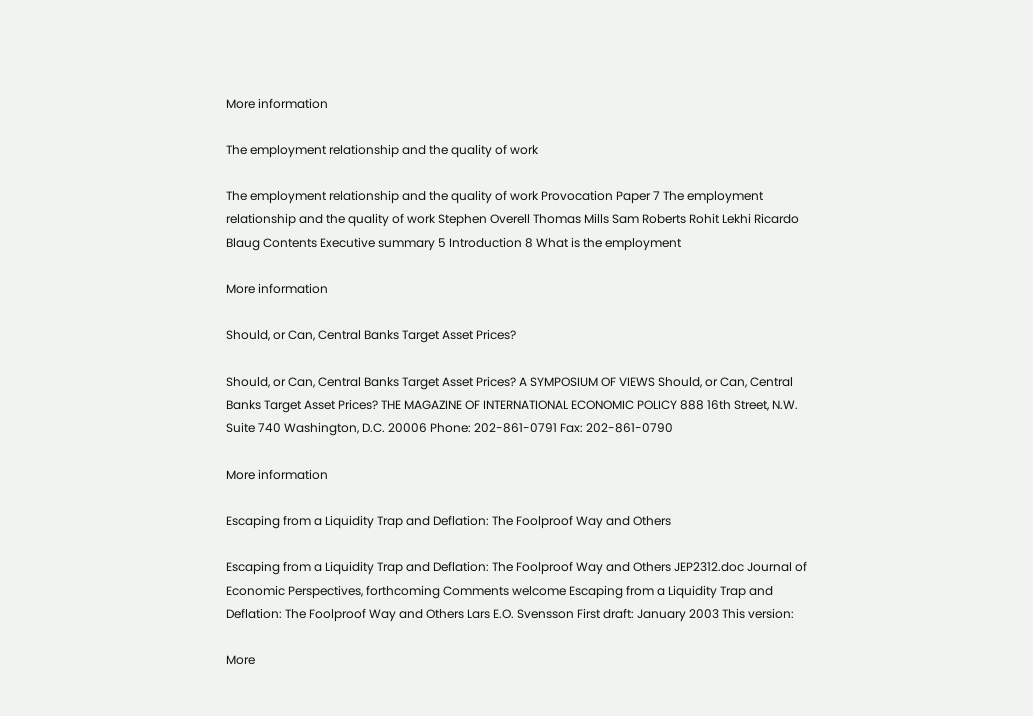More information

The employment relationship and the quality of work

The employment relationship and the quality of work Provocation Paper 7 The employment relationship and the quality of work Stephen Overell Thomas Mills Sam Roberts Rohit Lekhi Ricardo Blaug Contents Executive summary 5 Introduction 8 What is the employment

More information

Should, or Can, Central Banks Target Asset Prices?

Should, or Can, Central Banks Target Asset Prices? A SYMPOSIUM OF VIEWS Should, or Can, Central Banks Target Asset Prices? THE MAGAZINE OF INTERNATIONAL ECONOMIC POLICY 888 16th Street, N.W. Suite 740 Washington, D.C. 20006 Phone: 202-861-0791 Fax: 202-861-0790

More information

Escaping from a Liquidity Trap and Deflation: The Foolproof Way and Others

Escaping from a Liquidity Trap and Deflation: The Foolproof Way and Others JEP2312.doc Journal of Economic Perspectives, forthcoming Comments welcome Escaping from a Liquidity Trap and Deflation: The Foolproof Way and Others Lars E.O. Svensson First draft: January 2003 This version:

More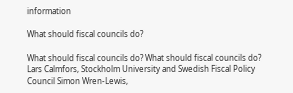information

What should fiscal councils do?

What should fiscal councils do? What should fiscal councils do? Lars Calmfors, Stockholm University and Swedish Fiscal Policy Council Simon Wren-Lewis,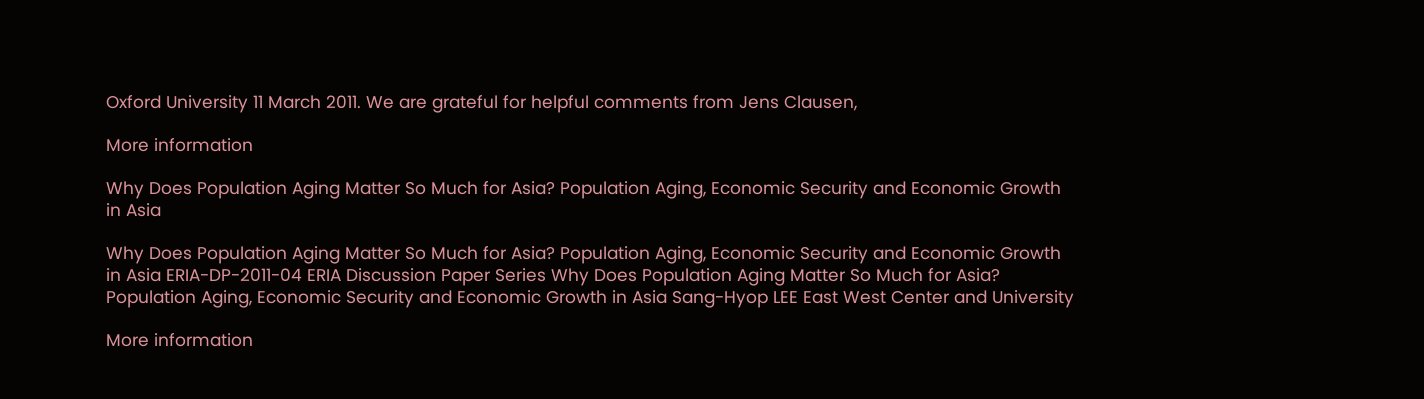Oxford University 11 March 2011. We are grateful for helpful comments from Jens Clausen,

More information

Why Does Population Aging Matter So Much for Asia? Population Aging, Economic Security and Economic Growth in Asia

Why Does Population Aging Matter So Much for Asia? Population Aging, Economic Security and Economic Growth in Asia ERIA-DP-2011-04 ERIA Discussion Paper Series Why Does Population Aging Matter So Much for Asia? Population Aging, Economic Security and Economic Growth in Asia Sang-Hyop LEE East West Center and University

More information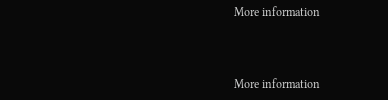More information



More information